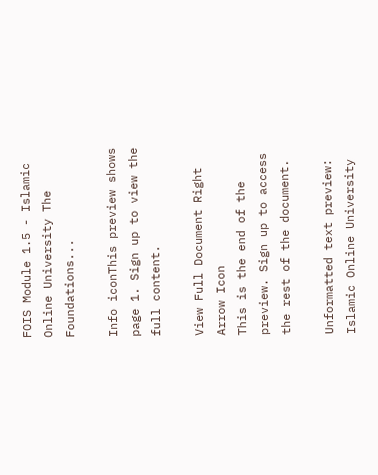FOIS Module 1.5 - Islamic Online University The Foundations...

Info iconThis preview shows page 1. Sign up to view the full content.

View Full Document Right Arrow Icon
This is the end of the preview. Sign up to access the rest of the document.

Unformatted text preview: Islamic Online University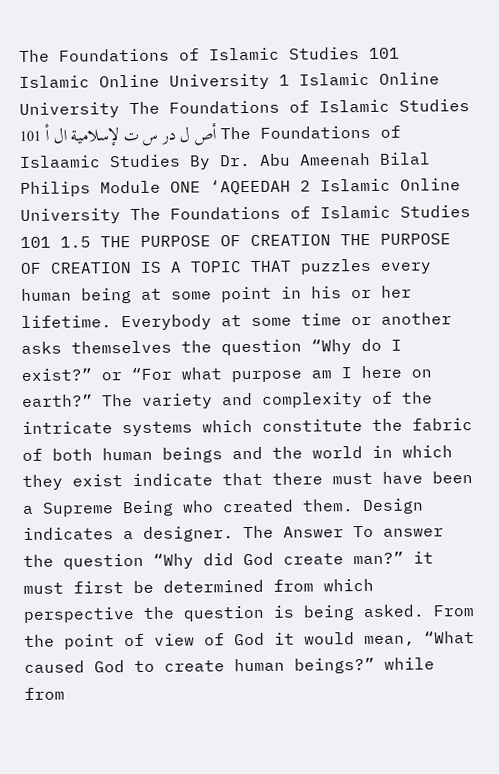The Foundations of Islamic Studies 101 Islamic Online University 1 Islamic Online University The Foundations of Islamic Studies 101 أص ل در س ت لإسلامیة ال اْ The Foundations of Islaamic Studies By Dr. Abu Ameenah Bilal Philips Module ONE ‘AQEEDAH 2 Islamic Online University The Foundations of Islamic Studies 101 1.5 THE PURPOSE OF CREATION THE PURPOSE OF CREATION IS A TOPIC THAT puzzles every human being at some point in his or her lifetime. Everybody at some time or another asks themselves the question “Why do I exist?” or “For what purpose am I here on earth?” The variety and complexity of the intricate systems which constitute the fabric of both human beings and the world in which they exist indicate that there must have been a Supreme Being who created them. Design indicates a designer. The Answer To answer the question “Why did God create man?” it must first be determined from which perspective the question is being asked. From the point of view of God it would mean, “What caused God to create human beings?” while from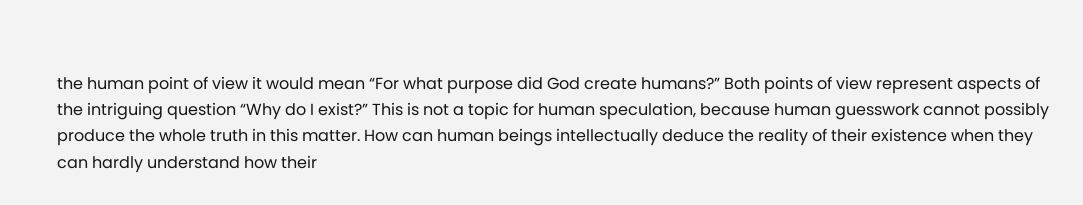the human point of view it would mean “For what purpose did God create humans?” Both points of view represent aspects of the intriguing question “Why do I exist?” This is not a topic for human speculation, because human guesswork cannot possibly produce the whole truth in this matter. How can human beings intellectually deduce the reality of their existence when they can hardly understand how their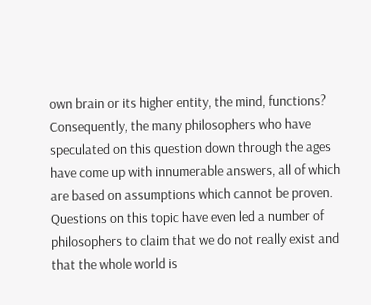own brain or its higher entity, the mind, functions? Consequently, the many philosophers who have speculated on this question down through the ages have come up with innumerable answers, all of which are based on assumptions which cannot be proven. Questions on this topic have even led a number of philosophers to claim that we do not really exist and that the whole world is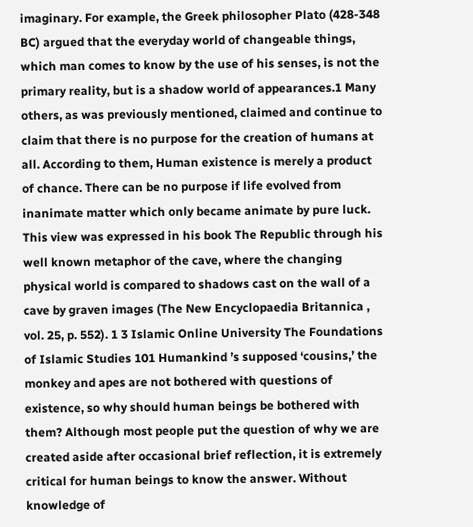imaginary. For example, the Greek philosopher Plato (428-348 BC) argued that the everyday world of changeable things, which man comes to know by the use of his senses, is not the primary reality, but is a shadow world of appearances.1 Many others, as was previously mentioned, claimed and continue to claim that there is no purpose for the creation of humans at all. According to them, Human existence is merely a product of chance. There can be no purpose if life evolved from inanimate matter which only became animate by pure luck. This view was expressed in his book The Republic through his well known metaphor of the cave, where the changing physical world is compared to shadows cast on the wall of a cave by graven images (The New Encyclopaedia Britannica , vol. 25, p. 552). 1 3 Islamic Online University The Foundations of Islamic Studies 101 Humankind ’s supposed ‘cousins,’ the monkey and apes are not bothered with questions of existence, so why should human beings be bothered with them? Although most people put the question of why we are created aside after occasional brief reflection, it is extremely critical for human beings to know the answer. Without knowledge of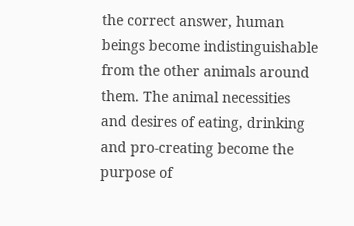the correct answer, human beings become indistinguishable from the other animals around them. The animal necessities and desires of eating, drinking and pro-creating become the purpose of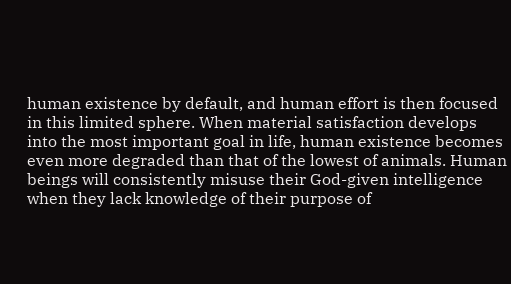human existence by default, and human effort is then focused in this limited sphere. When material satisfaction develops into the most important goal in life, human existence becomes even more degraded than that of the lowest of animals. Human beings will consistently misuse their God-given intelligence when they lack knowledge of their purpose of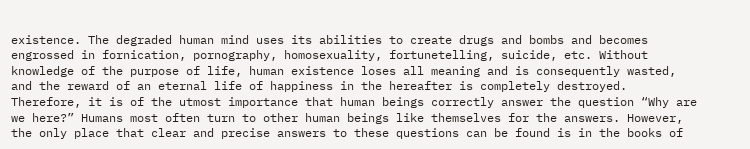existence. The degraded human mind uses its abilities to create drugs and bombs and becomes engrossed in fornication, pornography, homosexuality, fortunetelling, suicide, etc. Without knowledge of the purpose of life, human existence loses all meaning and is consequently wasted, and the reward of an eternal life of happiness in the hereafter is completely destroyed. Therefore, it is of the utmost importance that human beings correctly answer the question “Why are we here?” Humans most often turn to other human beings like themselves for the answers. However, the only place that clear and precise answers to these questions can be found is in the books of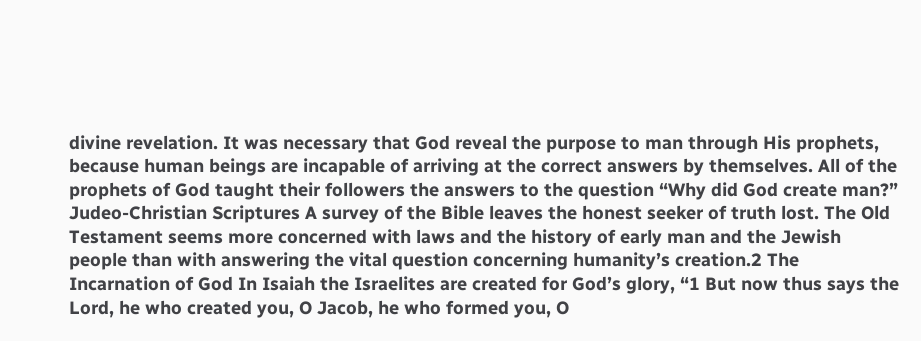divine revelation. It was necessary that God reveal the purpose to man through His prophets, because human beings are incapable of arriving at the correct answers by themselves. All of the prophets of God taught their followers the answers to the question “Why did God create man?” Judeo-Christian Scriptures A survey of the Bible leaves the honest seeker of truth lost. The Old Testament seems more concerned with laws and the history of early man and the Jewish people than with answering the vital question concerning humanity’s creation.2 The Incarnation of God In Isaiah the Israelites are created for God’s glory, “1 But now thus says the Lord, he who created you, O Jacob, he who formed you, O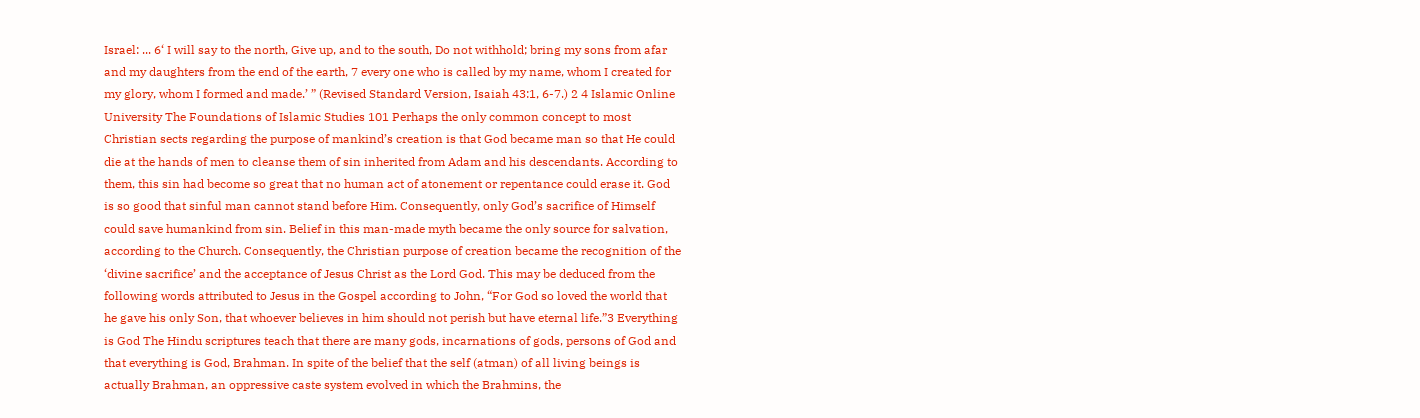Israel: ... 6‘ I will say to the north, Give up, and to the south, Do not withhold; bring my sons from afar and my daughters from the end of the earth, 7 every one who is called by my name, whom I created for my glory, whom I formed and made.’ ” (Revised Standard Version, Isaiah 43:1, 6-7.) 2 4 Islamic Online University The Foundations of Islamic Studies 101 Perhaps the only common concept to most Christian sects regarding the purpose of mankind’s creation is that God became man so that He could die at the hands of men to cleanse them of sin inherited from Adam and his descendants. According to them, this sin had become so great that no human act of atonement or repentance could erase it. God is so good that sinful man cannot stand before Him. Consequently, only God’s sacrifice of Himself could save humankind from sin. Belief in this man-made myth became the only source for salvation, according to the Church. Consequently, the Christian purpose of creation became the recognition of the ‘divine sacrifice’ and the acceptance of Jesus Christ as the Lord God. This may be deduced from the following words attributed to Jesus in the Gospel according to John, “For God so loved the world that he gave his only Son, that whoever believes in him should not perish but have eternal life.”3 Everything is God The Hindu scriptures teach that there are many gods, incarnations of gods, persons of God and that everything is God, Brahman. In spite of the belief that the self (atman) of all living beings is actually Brahman, an oppressive caste system evolved in which the Brahmins, the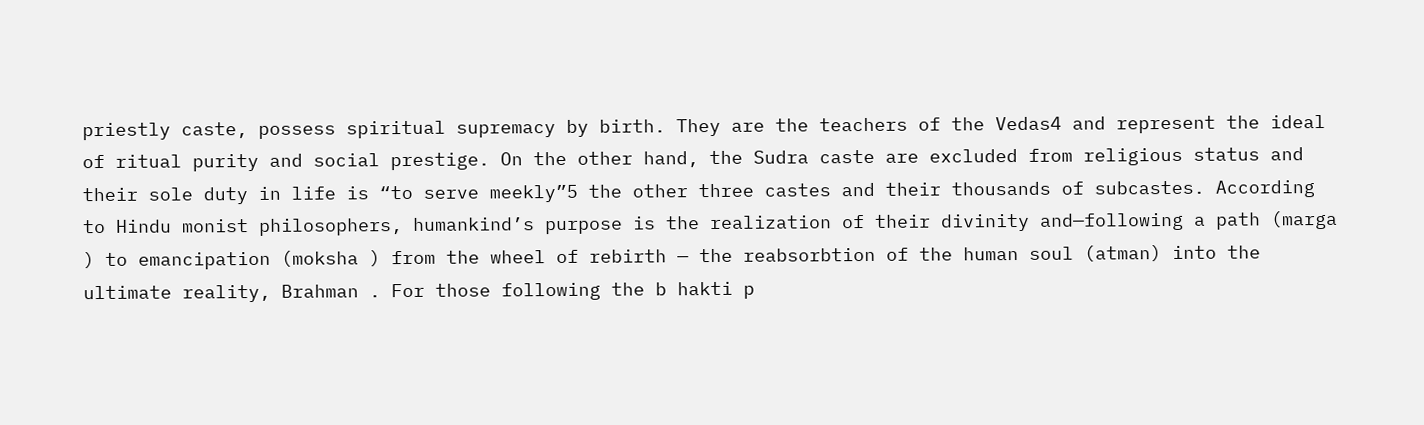priestly caste, possess spiritual supremacy by birth. They are the teachers of the Vedas4 and represent the ideal of ritual purity and social prestige. On the other hand, the Sudra caste are excluded from religious status and their sole duty in life is “to serve meekly”5 the other three castes and their thousands of subcastes. According to Hindu monist philosophers, humankind’s purpose is the realization of their divinity and—following a path (marga ) to emancipation (moksha ) from the wheel of rebirth — the reabsorbtion of the human soul (atman) into the ultimate reality, Brahman . For those following the b hakti p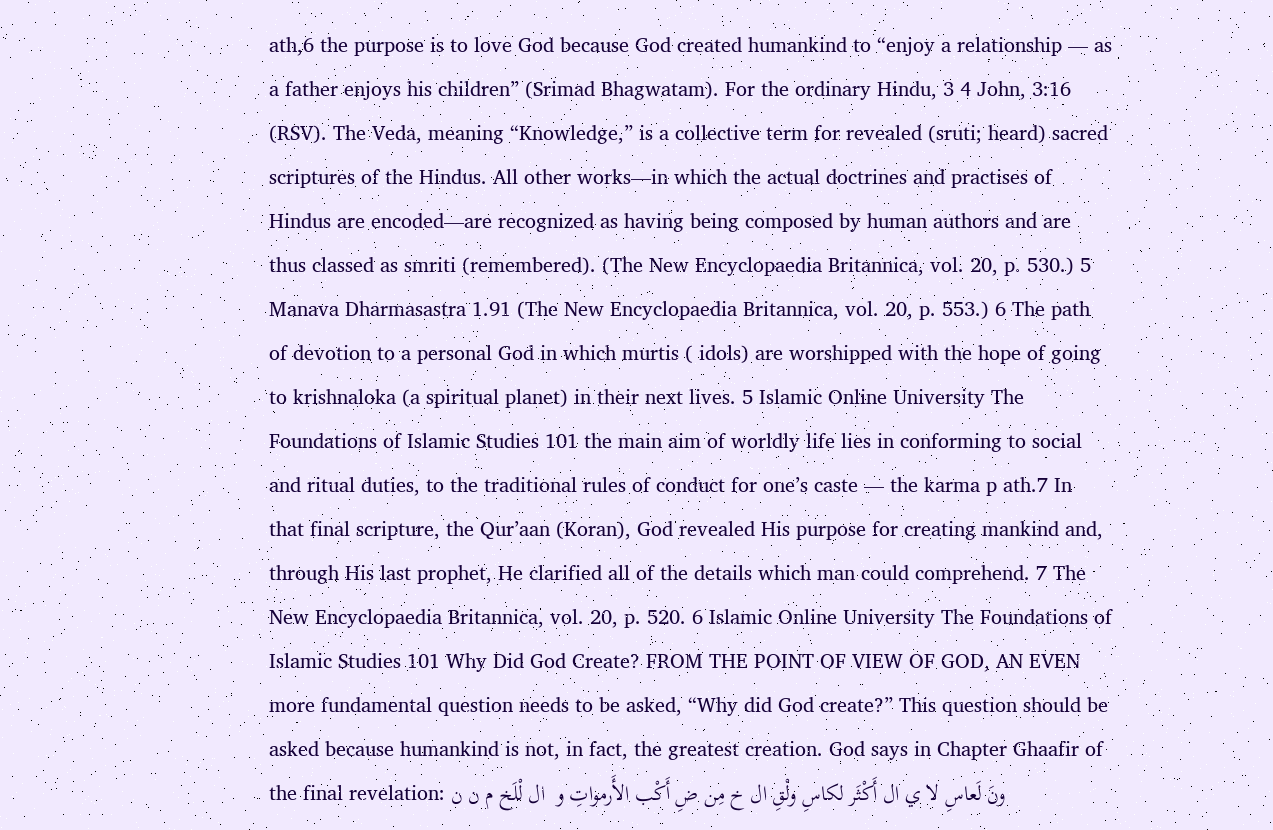ath,6 the purpose is to love God because God created humankind to “enjoy a relationship — as a father enjoys his children” (Srimad Bhagwatam). For the ordinary Hindu, 3 4 John, 3:16 (RSV). The Veda, meaning “Knowledge,” is a collective term for revealed (sruti; heard) sacred scriptures of the Hindus. All other works—in which the actual doctrines and practises of Hindus are encoded—are recognized as having being composed by human authors and are thus classed as smriti (remembered). (The New Encyclopaedia Britannica, vol. 20, p. 530.) 5 Manava Dharmasastra 1.91 (The New Encyclopaedia Britannica, vol. 20, p. 553.) 6 The path of devotion to a personal God in which murtis ( idols) are worshipped with the hope of going to krishnaloka (a spiritual planet) in their next lives. 5 Islamic Online University The Foundations of Islamic Studies 101 the main aim of worldly life lies in conforming to social and ritual duties, to the traditional rules of conduct for one’s caste — the karma p ath.7 In that final scripture, the Qur’aan (Koran), God revealed His purpose for creating mankind and, through His last prophet, He clarified all of the details which man could comprehend. 7 The New Encyclopaedia Britannica, vol. 20, p. 520. 6 Islamic Online University The Foundations of Islamic Studies 101 Why Did God Create? FROM THE POINT OF VIEW OF GOD, AN EVEN more fundamental question needs to be asked, “Why did God create?” This question should be asked because humankind is not, in fact, the greatest creation. God says in Chapter Ghaafir of the final revelation: ونَ لَعاسِ لا ي ال أَكْثَر لكاسِ ولْقِ ال خ مِن ضِ أَكْب الأَرمواتِ و  ال لْلَخ م ن ن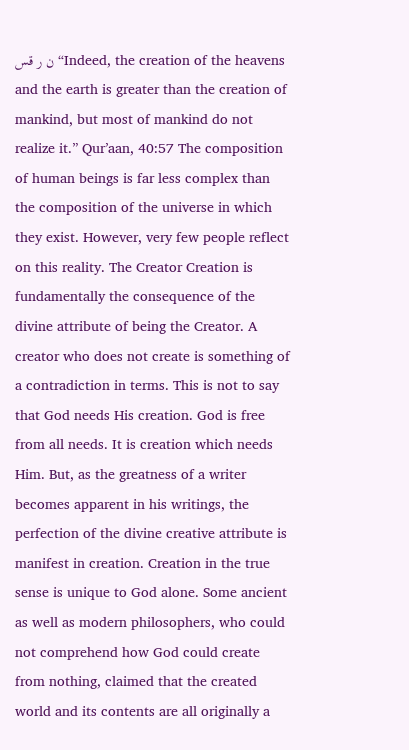ن ر قس “Indeed, the creation of the heavens and the earth is greater than the creation of mankind, but most of mankind do not realize it.” Qur’aan, 40:57 The composition of human beings is far less complex than the composition of the universe in which they exist. However, very few people reflect on this reality. The Creator Creation is fundamentally the consequence of the divine attribute of being the Creator. A creator who does not create is something of a contradiction in terms. This is not to say that God needs His creation. God is free from all needs. It is creation which needs Him. But, as the greatness of a writer becomes apparent in his writings, the perfection of the divine creative attribute is manifest in creation. Creation in the true sense is unique to God alone. Some ancient as well as modern philosophers, who could not comprehend how God could create from nothing, claimed that the created world and its contents are all originally a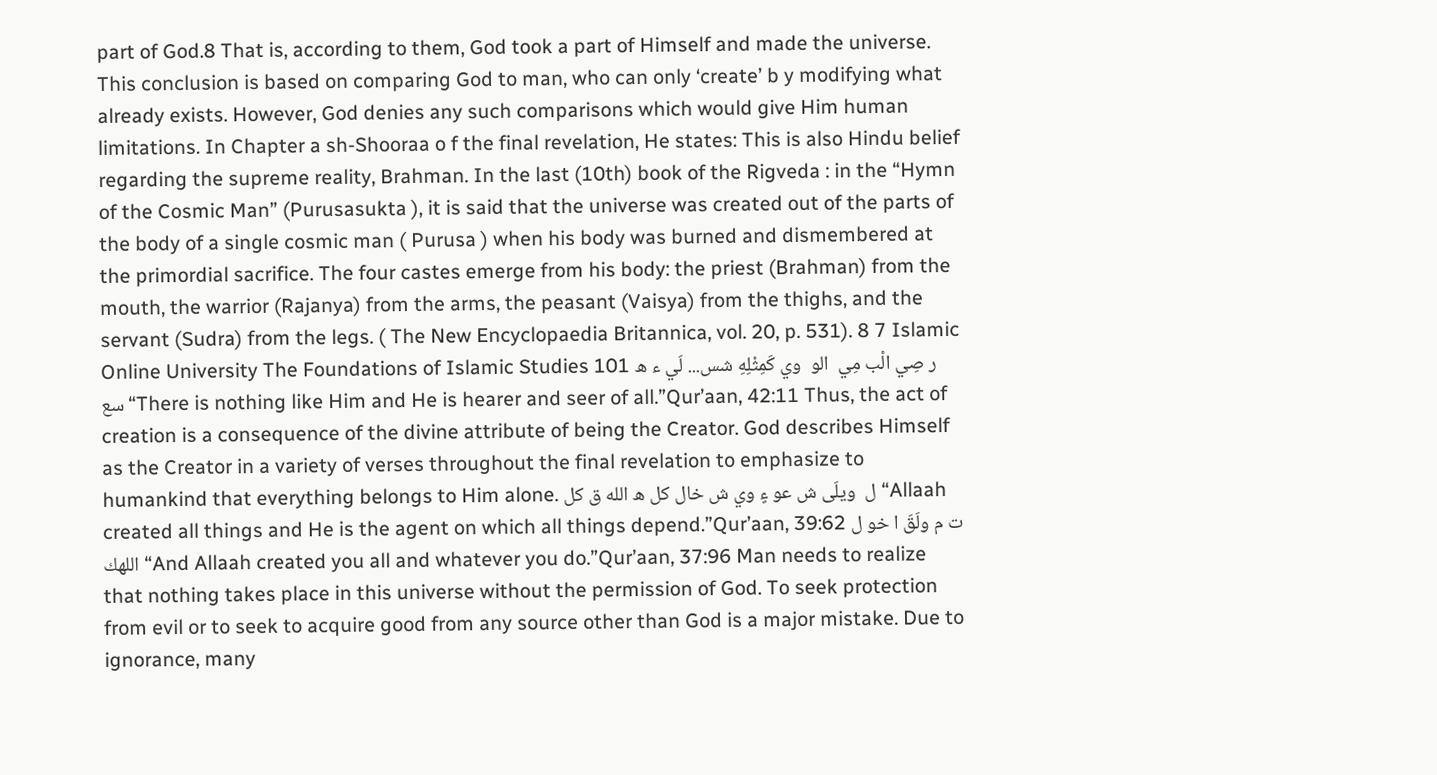part of God.8 That is, according to them, God took a part of Himself and made the universe. This conclusion is based on comparing God to man, who can only ‘create’ b y modifying what already exists. However, God denies any such comparisons which would give Him human limitations. In Chapter a sh-Shooraa o f the final revelation, He states: This is also Hindu belief regarding the supreme reality, Brahman. In the last (10th) book of the Rigveda : in the “Hymn of the Cosmic Man” (Purusasukta ), it is said that the universe was created out of the parts of the body of a single cosmic man ( Purusa ) when his body was burned and dismembered at the primordial sacrifice. The four castes emerge from his body: the priest (Brahman) from the mouth, the warrior (Rajanya) from the arms, the peasant (Vaisya) from the thighs, and the servant (Sudra) from the legs. ( The New Encyclopaedia Britannica, vol. 20, p. 531). 8 7 Islamic Online University The Foundations of Islamic Studies 101 ر صِي الْب مِي  الو  وي كَمِثْلِهِ شس... لَي ء ه سع “There is nothing like Him and He is hearer and seer of all.”Qur’aan, 42:11 Thus, the act of creation is a consequence of the divine attribute of being the Creator. God describes Himself as the Creator in a variety of verses throughout the final revelation to emphasize to humankind that everything belongs to Him alone. ل  ويلَى ش عو ءٍ وي ش خال كل ه الله ق كل “Allaah created all things and He is the agent on which all things depend.”Qur’aan, 39:62 ت م ولَقَ ا خو ل اللهك “And Allaah created you all and whatever you do.”Qur’aan, 37:96 Man needs to realize that nothing takes place in this universe without the permission of God. To seek protection from evil or to seek to acquire good from any source other than God is a major mistake. Due to ignorance, many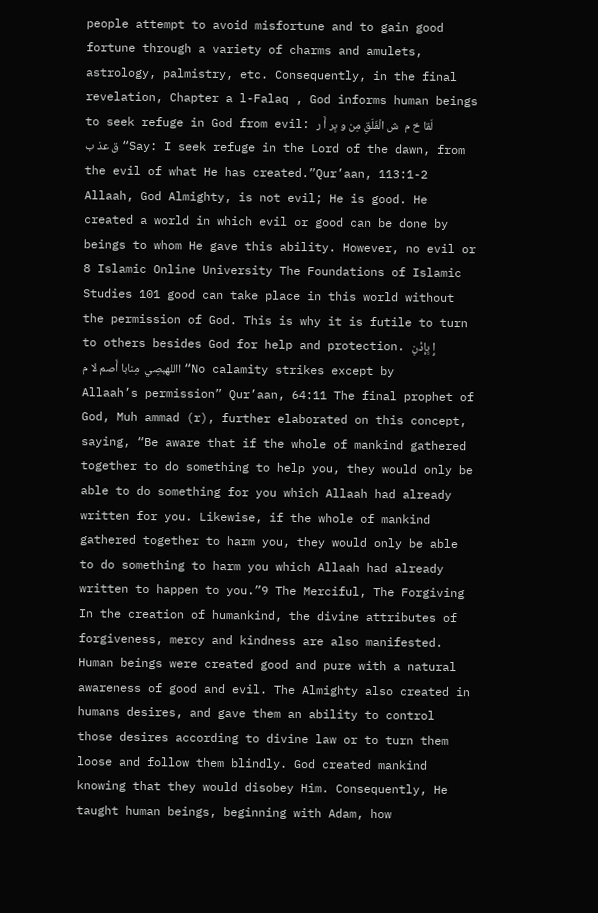people attempt to avoid misfortune and to gain good fortune through a variety of charms and amulets, astrology, palmistry, etc. Consequently, in the final revelation, Chapter a l-Falaq , God informs human beings to seek refuge in God from evil: لَقا خ م  ش الْفَلَقِ مِن و بِر أَ ر ق عذ ب “Say: I seek refuge in the Lord of the dawn, from the evil of what He has created.”Qur’aan, 113:1-2 Allaah, God Almighty, is not evil; He is good. He created a world in which evil or good can be done by beings to whom He gave this ability. However, no evil or 8 Islamic Online University The Foundations of Islamic Studies 101 good can take place in this world without the permission of God. This is why it is futile to turn to others besides God for help and protection. إِ بِإِذْنِ االلهبصِي  مِنابا أَصم لا م “No calamity strikes except by Allaah’s permission” Qur’aan, 64:11 The final prophet of God, Muh ammad (r), further elaborated on this concept, saying, “Be aware that if the whole of mankind gathered together to do something to help you, they would only be able to do something for you which Allaah had already written for you. Likewise, if the whole of mankind gathered together to harm you, they would only be able to do something to harm you which Allaah had already written to happen to you.”9 The Merciful, The Forgiving In the creation of humankind, the divine attributes of forgiveness, mercy and kindness are also manifested. Human beings were created good and pure with a natural awareness of good and evil. The Almighty also created in humans desires, and gave them an ability to control those desires according to divine law or to turn them loose and follow them blindly. God created mankind knowing that they would disobey Him. Consequently, He taught human beings, beginning with Adam, how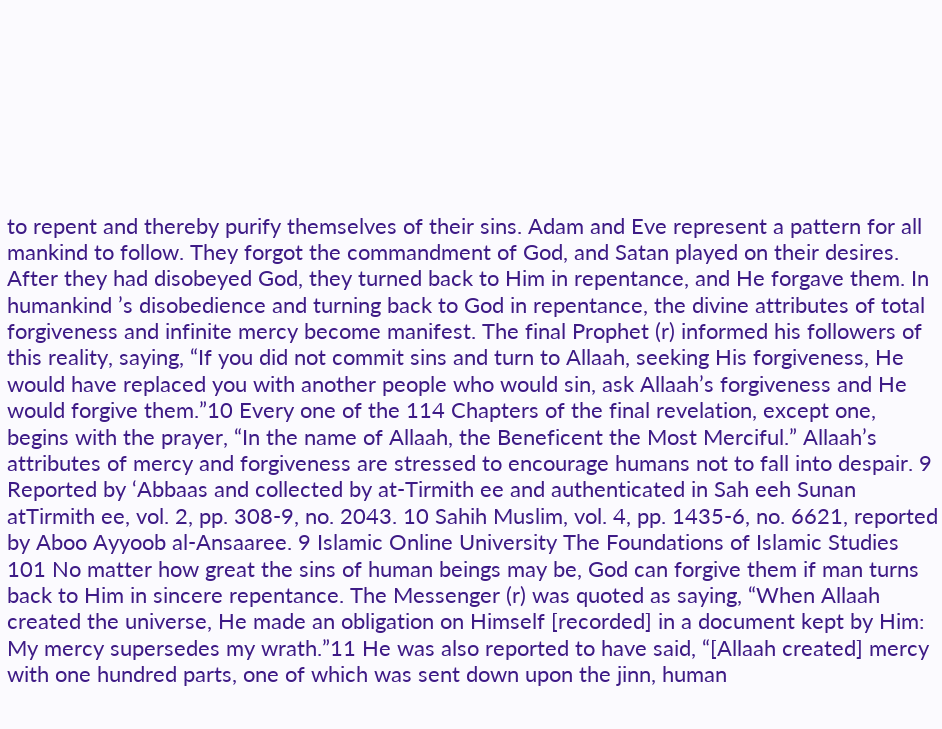to repent and thereby purify themselves of their sins. Adam and Eve represent a pattern for all mankind to follow. They forgot the commandment of God, and Satan played on their desires. After they had disobeyed God, they turned back to Him in repentance, and He forgave them. In humankind ’s disobedience and turning back to God in repentance, the divine attributes of total forgiveness and infinite mercy become manifest. The final Prophet (r) informed his followers of this reality, saying, “If you did not commit sins and turn to Allaah, seeking His forgiveness, He would have replaced you with another people who would sin, ask Allaah’s forgiveness and He would forgive them.”10 Every one of the 114 Chapters of the final revelation, except one, begins with the prayer, “In the name of Allaah, the Beneficent the Most Merciful.” Allaah’s attributes of mercy and forgiveness are stressed to encourage humans not to fall into despair. 9 Reported by ‘Abbaas and collected by at-Tirmith ee and authenticated in Sah eeh Sunan atTirmith ee, vol. 2, pp. 308-9, no. 2043. 10 Sahih Muslim, vol. 4, pp. 1435-6, no. 6621, reported by Aboo Ayyoob al-Ansaaree. 9 Islamic Online University The Foundations of Islamic Studies 101 No matter how great the sins of human beings may be, God can forgive them if man turns back to Him in sincere repentance. The Messenger (r) was quoted as saying, “When Allaah created the universe, He made an obligation on Himself [recorded] in a document kept by Him: My mercy supersedes my wrath.”11 He was also reported to have said, “[Allaah created] mercy with one hundred parts, one of which was sent down upon the jinn, human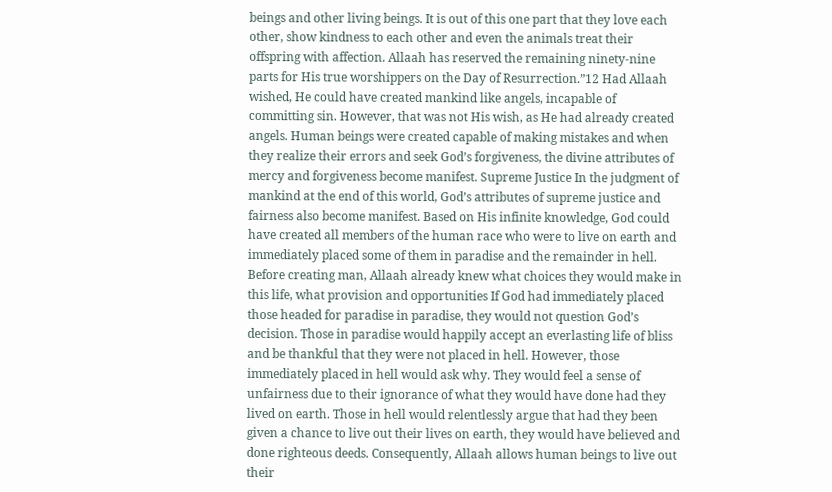beings and other living beings. It is out of this one part that they love each other, show kindness to each other and even the animals treat their offspring with affection. Allaah has reserved the remaining ninety-nine parts for His true worshippers on the Day of Resurrection.”12 Had Allaah wished, He could have created mankind like angels, incapable of committing sin. However, that was not His wish, as He had already created angels. Human beings were created capable of making mistakes and when they realize their errors and seek God’s forgiveness, the divine attributes of mercy and forgiveness become manifest. Supreme Justice In the judgment of mankind at the end of this world, God’s attributes of supreme justice and fairness also become manifest. Based on His infinite knowledge, God could have created all members of the human race who were to live on earth and immediately placed some of them in paradise and the remainder in hell. Before creating man, Allaah already knew what choices they would make in this life, what provision and opportunities If God had immediately placed those headed for paradise in paradise, they would not question God’s decision. Those in paradise would happily accept an everlasting life of bliss and be thankful that they were not placed in hell. However, those immediately placed in hell would ask why. They would feel a sense of unfairness due to their ignorance of what they would have done had they lived on earth. Those in hell would relentlessly argue that had they been given a chance to live out their lives on earth, they would have believed and done righteous deeds. Consequently, Allaah allows human beings to live out their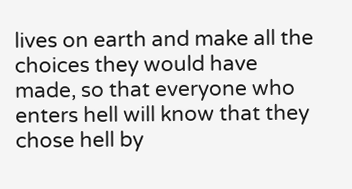lives on earth and make all the choices they would have made, so that everyone who enters hell will know that they chose hell by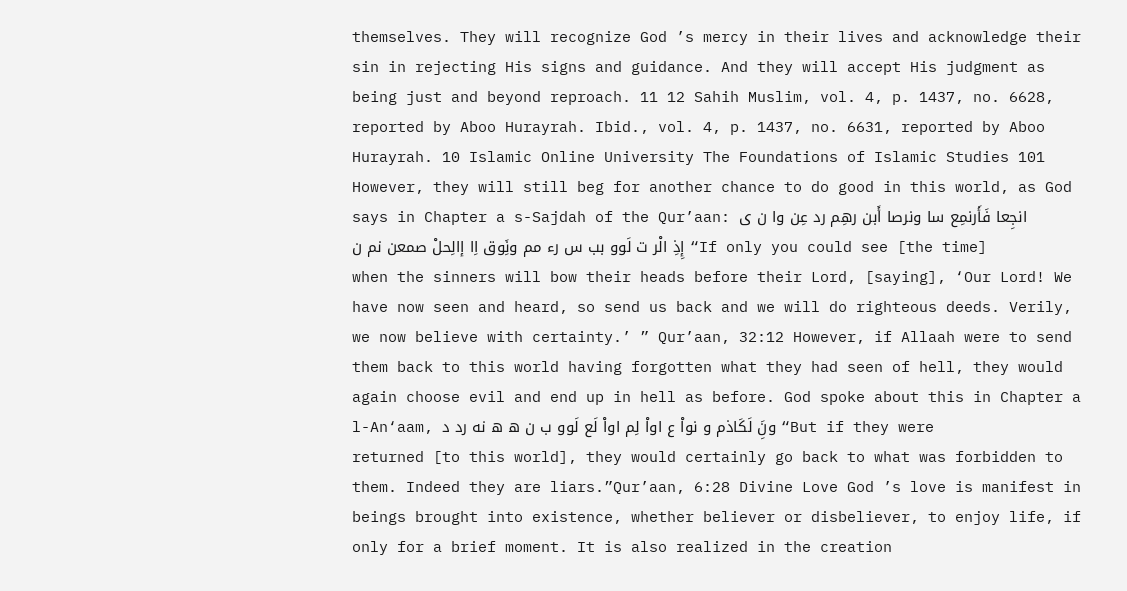themselves. They will recognize God ’s mercy in their lives and acknowledge their sin in rejecting His signs and guidance. And they will accept His judgment as being just and beyond reproach. 11 12 Sahih Muslim, vol. 4, p. 1437, no. 6628, reported by Aboo Hurayrah. Ibid., vol. 4, p. 1437, no. 6631, reported by Aboo Hurayrah. 10 Islamic Online University The Foundations of Islamic Studies 101 However, they will still beg for another chance to do good in this world, as God says in Chapter a s-Sajdah of the Qur’aan: انجِعا فَأَرنمِع سا ونرصا أَبن رهِم رد عِن وا ن ى إِذِ الْر ت لَوو بب س رء مم ونَِوق اِا إالِحلْ صمعن نم ن “If only you could see [the time] when the sinners will bow their heads before their Lord, [saying], ‘Our Lord! We have now seen and heard, so send us back and we will do righteous deeds. Verily, we now believe with certainty.’ ” Qur’aan, 32:12 However, if Allaah were to send them back to this world having forgotten what they had seen of hell, they would again choose evil and end up in hell as before. God spoke about this in Chapter a l-An‘aam, ونَِ لَكَاذم و نواْ ع اواْ لِم اواْ لَع لَوو ب ن ه ه نه رد د “But if they were returned [to this world], they would certainly go back to what was forbidden to them. Indeed they are liars.”Qur’aan, 6:28 Divine Love God ’s love is manifest in beings brought into existence, whether believer or disbeliever, to enjoy life, if only for a brief moment. It is also realized in the creation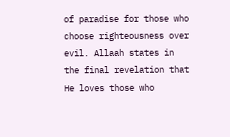of paradise for those who choose righteousness over evil. Allaah states in the final revelation that He loves those who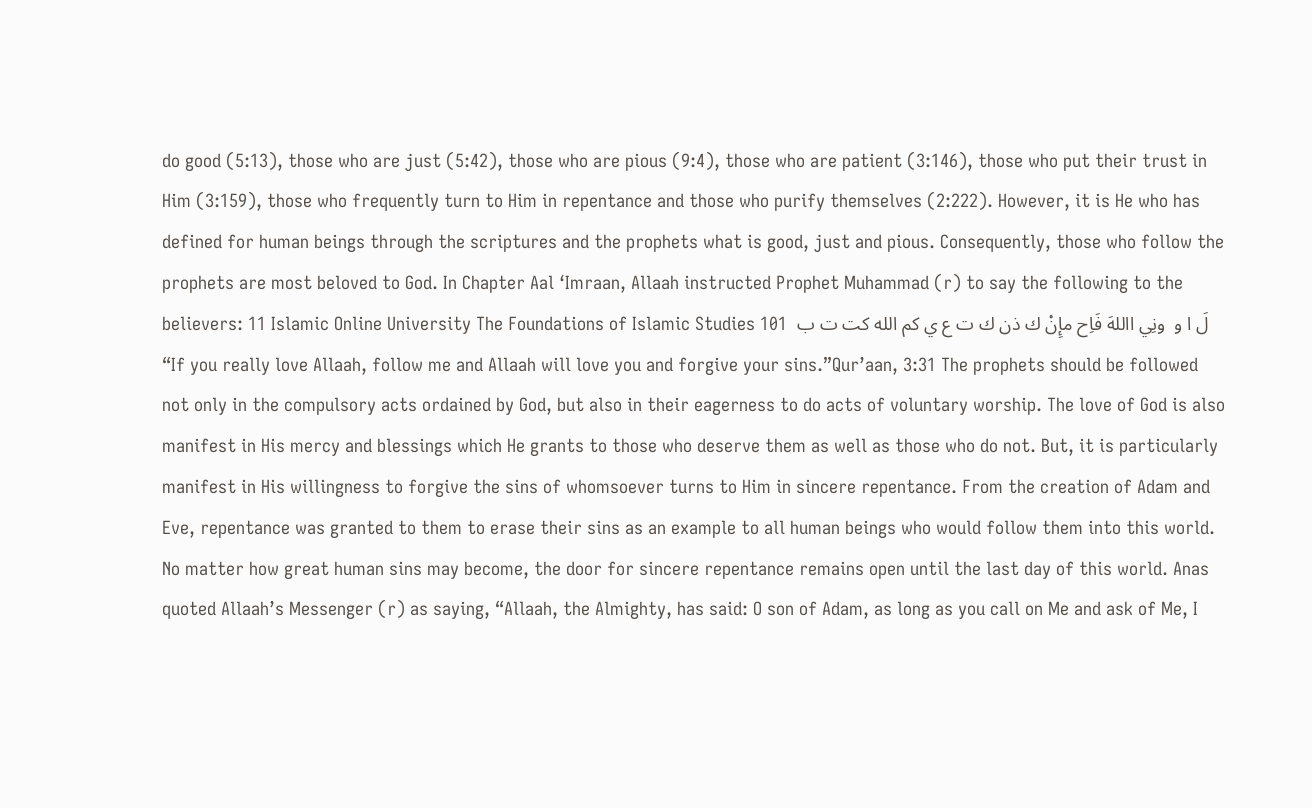do good (5:13), those who are just (5:42), those who are pious (9:4), those who are patient (3:146), those who put their trust in Him (3:159), those who frequently turn to Him in repentance and those who purify themselves (2:222). However, it is He who has defined for human beings through the scriptures and the prophets what is good, just and pious. Consequently, those who follow the prophets are most beloved to God. In Chapter Aal ‘Imraan, Allaah instructed Prophet Muhammad (r) to say the following to the believers: 11 Islamic Online University The Foundations of Islamic Studies 101  لَ ا و  ونِي االلهَ فَاِح مإِنْ ك ذن ك ت ع ي كم الله كت ت ب “If you really love Allaah, follow me and Allaah will love you and forgive your sins.”Qur’aan, 3:31 The prophets should be followed not only in the compulsory acts ordained by God, but also in their eagerness to do acts of voluntary worship. The love of God is also manifest in His mercy and blessings which He grants to those who deserve them as well as those who do not. But, it is particularly manifest in His willingness to forgive the sins of whomsoever turns to Him in sincere repentance. From the creation of Adam and Eve, repentance was granted to them to erase their sins as an example to all human beings who would follow them into this world. No matter how great human sins may become, the door for sincere repentance remains open until the last day of this world. Anas quoted Allaah’s Messenger (r) as saying, “Allaah, the Almighty, has said: O son of Adam, as long as you call on Me and ask of Me, I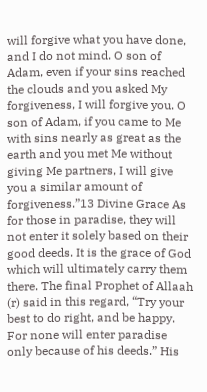will forgive what you have done, and I do not mind. O son of Adam, even if your sins reached the clouds and you asked My forgiveness, I will forgive you. O son of Adam, if you came to Me with sins nearly as great as the earth and you met Me without giving Me partners, I will give you a similar amount of forgiveness.”13 Divine Grace As for those in paradise, they will not enter it solely based on their good deeds. It is the grace of God which will ultimately carry them there. The final Prophet of Allaah (r) said in this regard, “Try your best to do right, and be happy. For none will enter paradise only because of his deeds.” His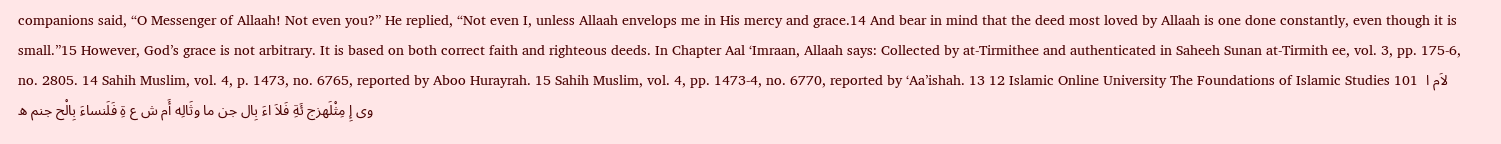companions said, “O Messenger of Allaah! Not even you?” He replied, “Not even I, unless Allaah envelops me in His mercy and grace.14 And bear in mind that the deed most loved by Allaah is one done constantly, even though it is small.”15 However, God’s grace is not arbitrary. It is based on both correct faith and righteous deeds. In Chapter Aal ‘Imraan, Allaah says: Collected by at-Tirmithee and authenticated in Saheeh Sunan at-Tirmith ee, vol. 3, pp. 175-6, no. 2805. 14 Sahih Muslim, vol. 4, p. 1473, no. 6765, reported by Aboo Hurayrah. 15 Sahih Muslim, vol. 4, pp. 1473-4, no. 6770, reported by ‘Aa’ishah. 13 12 Islamic Online University The Foundations of Islamic Studies 101  لاَم ا وى إِ مِثْلَهزج ئَةِ فَلاَ اءَ بِال جن ما وثَالِه أَم ش ع ةِ فَلَنساءَ بِالْح جنم ه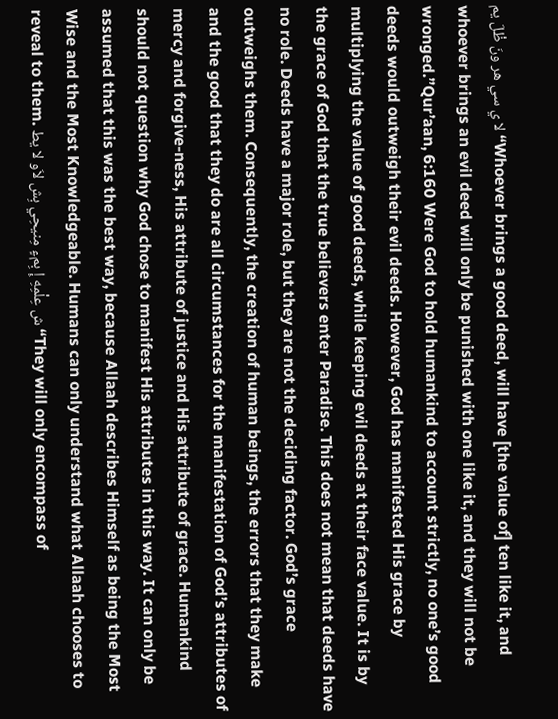لا ي سي هر ونَ ظْلَ يم “Whoever brings a good deed, will have [the value of] ten like it, and whoever brings an evil deed will only be punished with one like it, and they will not be wronged.”Qur’aan, 6:160 Were God to hold humankind to account strictly, no one’s good deeds would outweigh their evil deeds. However, God has manifested His grace by multiplying the value of good deeds, while keeping evil deeds at their face value. It is by the grace of God that the true believers enter Paradise. This does not mean that deeds have no role. Deeds have a major role, but they are not the deciding factor. God’s grace outweighs them. Consequently, the creation of human beings, the errors that they make and the good that they do are all circumstances for the manifestation of God’s attributes of mercy and forgive-ness, His attribute of justice and His attribute of grace. Humankind should not question why God chose to manifest His attributes in this way. It can only be assumed that this was the best way, because Allaah describes Himself as being the Most Wise and the Most Knowledgeable. Humans can only understand what Allaah chooses to reveal to them. ش عِلْمِهِ إِ بِمءٍ مِنيحِي بِش لاَو لا يط “They will only encompass of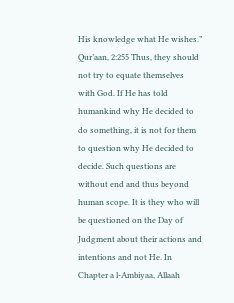His knowledge what He wishes.” Qur’aan, 2:255 Thus, they should not try to equate themselves with God. If He has told humankind why He decided to do something, it is not for them to question why He decided to decide. Such questions are without end and thus beyond human scope. It is they who will be questioned on the Day of Judgment about their actions and intentions and not He. In Chapter a l-Ambiyaa, Allaah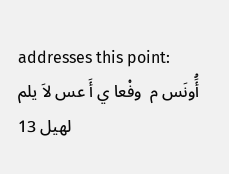addresses this point: أَُونَس م  وفْعا ي أَ عس لاَ يلم لهيل 13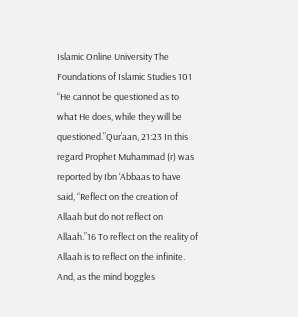Islamic Online University The Foundations of Islamic Studies 101 “He cannot be questioned as to what He does, while they will be questioned.”Qur’aan, 21:23 In this regard Prophet Muhammad (r) was reported by Ibn ‘Abbaas to have said, “Reflect on the creation of Allaah but do not reflect on Allaah.”16 To reflect on the reality of Allaah is to reflect on the infinite. And, as the mind boggles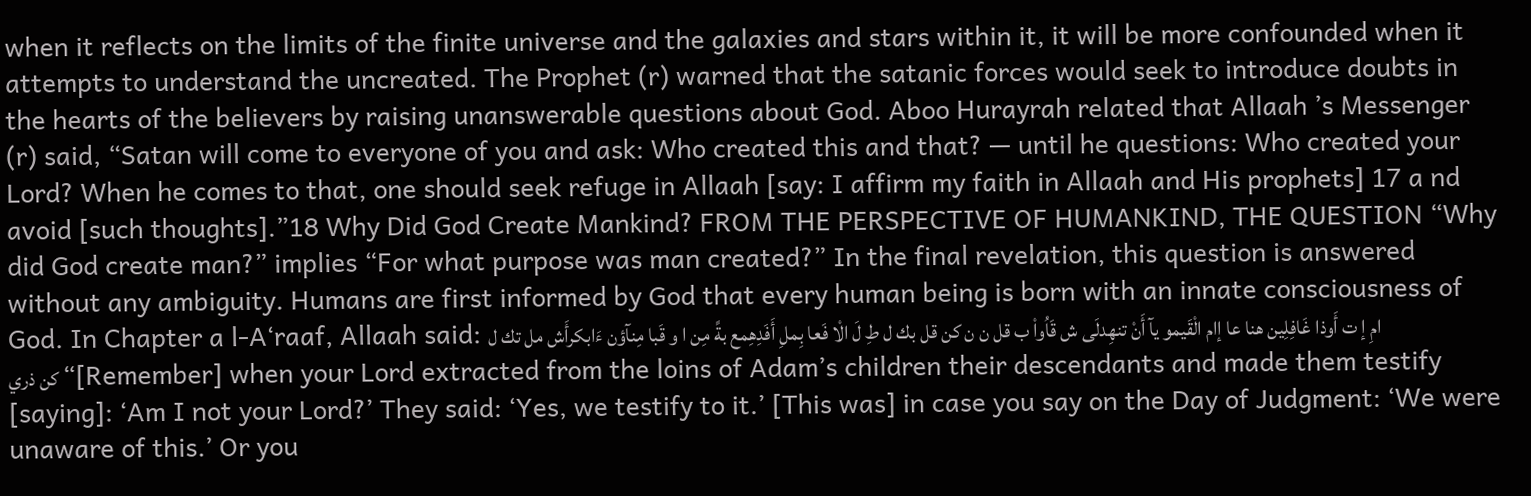when it reflects on the limits of the finite universe and the galaxies and stars within it, it will be more confounded when it attempts to understand the uncreated. The Prophet (r) warned that the satanic forces would seek to introduce doubts in the hearts of the believers by raising unanswerable questions about God. Aboo Hurayrah related that Allaah ’s Messenger (r) said, “Satan will come to everyone of you and ask: Who created this and that? — until he questions: Who created your Lord? When he comes to that, one should seek refuge in Allaah [say: I affirm my faith in Allaah and His prophets] 17 a nd avoid [such thoughts].”18 Why Did God Create Mankind? FROM THE PERSPECTIVE OF HUMANKIND, THE QUESTION “Why did God create man?” implies “For what purpose was man created?” In the final revelation, this question is answered without any ambiguity. Humans are first informed by God that every human being is born with an innate consciousness of God. In Chapter a l-A‘raaf, Allaah said: امِ إ ت أَوذا غَافِلِين هنا عا إام الْقَيمو يآ أَنْ تنهِدلَى ش قَاُواْ ب قل ن ن كن قل بك ل طِ لَ الْا فَعا بِملِ أَفَدِهِمع بةً مِن ا و قَبا مِنآؤن ءَابكرأَش مل تك ل كن ذري “[Remember] when your Lord extracted from the loins of Adam’s children their descendants and made them testify [saying]: ‘Am I not your Lord?’ They said: ‘Yes, we testify to it.’ [This was] in case you say on the Day of Judgment: ‘We were unaware of this.’ Or you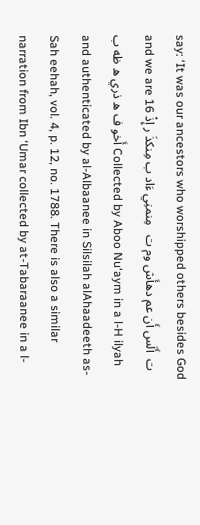say: ‘It was our ancestors who worshipped others besides God and we are 16 ت  أَلَس أَن عم دهأَش وم ت   مِنمنِي ءَاد ب مِنكذَ ر إِذْ أَخو ف ه ذري ه ظه ب Collected by Aboo Nu‘aym in a l-H ilyah and authenticated by al-Albaanee in Silsilah alAhaadeeth as-Sah eehah, vol. 4, p. 12, no. 1788. There is also a similar narration from Ibn ‘Umar collected by at-Tabaraanee in a l-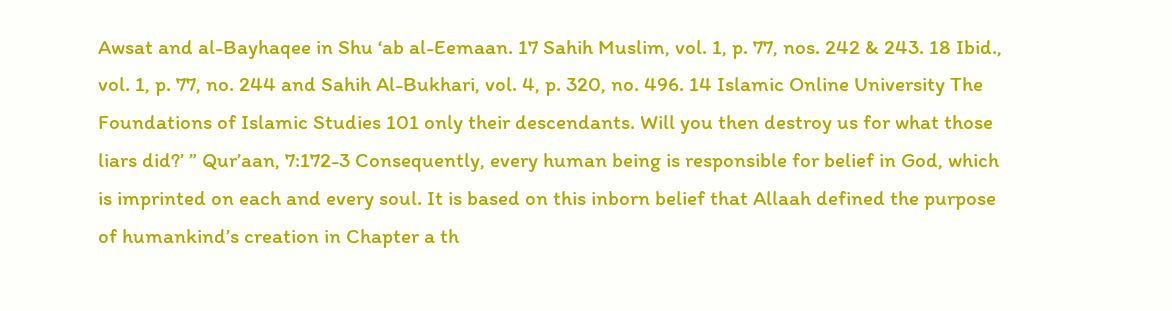Awsat and al-Bayhaqee in Shu ‘ab al-Eemaan. 17 Sahih Muslim, vol. 1, p. 77, nos. 242 & 243. 18 Ibid., vol. 1, p. 77, no. 244 and Sahih Al-Bukhari, vol. 4, p. 320, no. 496. 14 Islamic Online University The Foundations of Islamic Studies 101 only their descendants. Will you then destroy us for what those liars did?’ ” Qur’aan, 7:172-3 Consequently, every human being is responsible for belief in God, which is imprinted on each and every soul. It is based on this inborn belief that Allaah defined the purpose of humankind’s creation in Chapter a th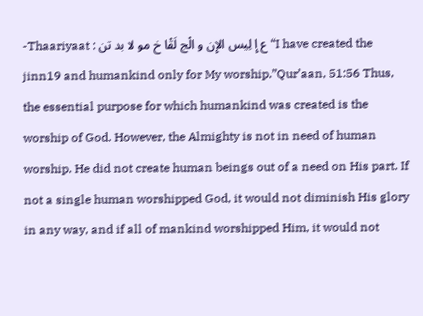-Thaariyaat : ع إِ لِيس الإِن و الْج لَقْا خ مو لا بد تن “I have created the jinn19 and humankind only for My worship.”Qur’aan, 51:56 Thus, the essential purpose for which humankind was created is the worship of God. However, the Almighty is not in need of human worship. He did not create human beings out of a need on His part. If not a single human worshipped God, it would not diminish His glory in any way, and if all of mankind worshipped Him, it would not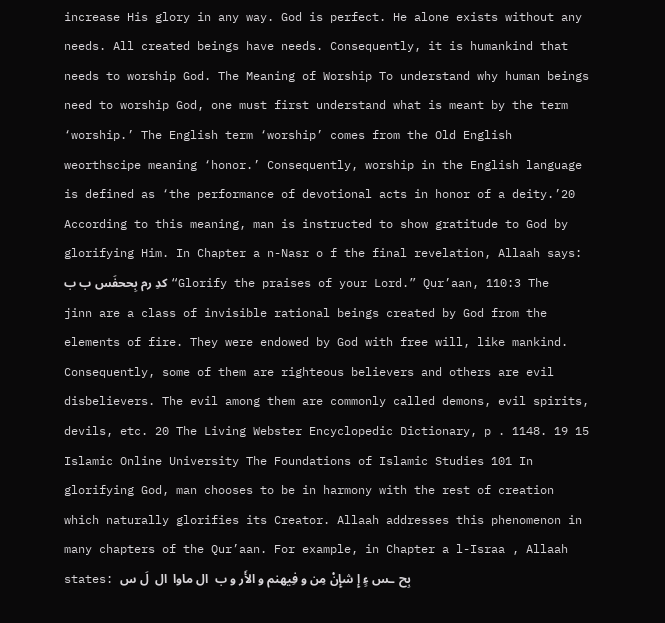increase His glory in any way. God is perfect. He alone exists without any needs. All created beings have needs. Consequently, it is humankind that needs to worship God. The Meaning of Worship To understand why human beings need to worship God, one must first understand what is meant by the term ‘worship.’ The English term ‘worship’ comes from the Old English weorthscipe meaning ‘honor.’ Consequently, worship in the English language is defined as ‘the performance of devotional acts in honor of a deity.’20 According to this meaning, man is instructed to show gratitude to God by glorifying Him. In Chapter a n-Nasr o f the final revelation, Allaah says: كدِ رم بِححفَس ب ب “Glorify the praises of your Lord.” Qur’aan, 110:3 The jinn are a class of invisible rational beings created by God from the elements of fire. They were endowed by God with free will, like mankind. Consequently, some of them are righteous believers and others are evil disbelievers. The evil among them are commonly called demons, evil spirits, devils, etc. 20 The Living Webster Encyclopedic Dictionary, p . 1148. 19 15 Islamic Online University The Foundations of Islamic Studies 101 In glorifying God, man chooses to be in harmony with the rest of creation which naturally glorifies its Creator. Allaah addresses this phenomenon in many chapters of the Qur’aan. For example, in Chapter a l-Israa , Allaah states: بِح ـس ءٍ إِ شإِنْ مِن و فِيهنم و الأَر و ب  ال ماوا  ال  لَ س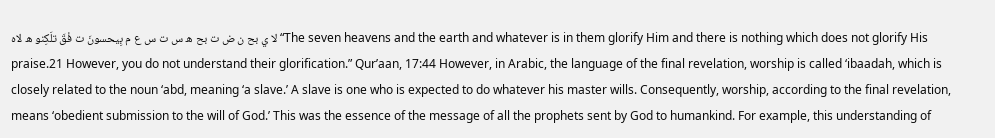لا ي بح ن ض ت بح ه س ت س ع م بِيحسونَ ت فْقَ تلَكِنو ه لاه “The seven heavens and the earth and whatever is in them glorify Him and there is nothing which does not glorify His praise.21 However, you do not understand their glorification.” Qur’aan, 17:44 However, in Arabic, the language of the final revelation, worship is called ‘ibaadah, which is closely related to the noun ‘abd, meaning ‘a slave.’ A slave is one who is expected to do whatever his master wills. Consequently, worship, according to the final revelation, means ‘obedient submission to the will of God.’ This was the essence of the message of all the prophets sent by God to humankind. For example, this understanding of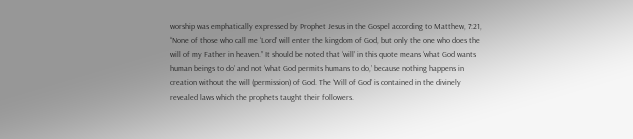worship was emphatically expressed by Prophet Jesus in the Gospel according to Matthew, 7:21, “None of those who call me ‘Lord’ will enter the kingdom of God, but only the one who does the will of my Father in heaven.” It should be noted that ‘will’ in this quote means ‘what God wants human beings to do’ and not ‘what God permits humans to do,’ because nothing happens in creation without the will (permission) of God. The ‘Will of God’ is contained in the divinely revealed laws which the prophets taught their followers.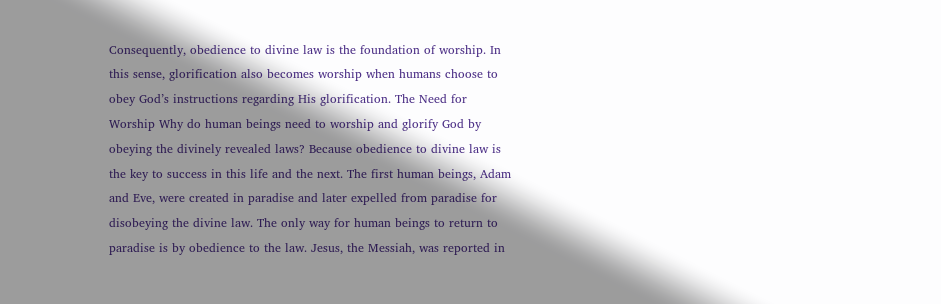Consequently, obedience to divine law is the foundation of worship. In this sense, glorification also becomes worship when humans choose to obey God’s instructions regarding His glorification. The Need for Worship Why do human beings need to worship and glorify God by obeying the divinely revealed laws? Because obedience to divine law is the key to success in this life and the next. The first human beings, Adam and Eve, were created in paradise and later expelled from paradise for disobeying the divine law. The only way for human beings to return to paradise is by obedience to the law. Jesus, the Messiah, was reported in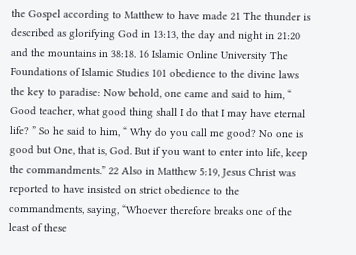the Gospel according to Matthew to have made 21 The thunder is described as glorifying God in 13:13, the day and night in 21:20 and the mountains in 38:18. 16 Islamic Online University The Foundations of Islamic Studies 101 obedience to the divine laws the key to paradise: Now behold, one came and said to him, “ Good teacher, what good thing shall I do that I may have eternal life? ” So he said to him, “ Why do you call me good? No one is good but One, that is, God. But if you want to enter into life, keep the commandments.” 22 Also in Matthew 5:19, Jesus Christ was reported to have insisted on strict obedience to the commandments, saying, “Whoever therefore breaks one of the least of these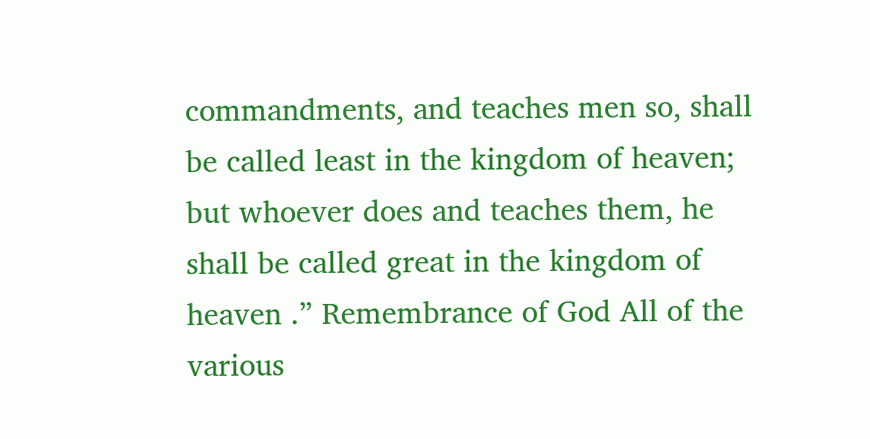commandments, and teaches men so, shall be called least in the kingdom of heaven; but whoever does and teaches them, he shall be called great in the kingdom of heaven .” Remembrance of God All of the various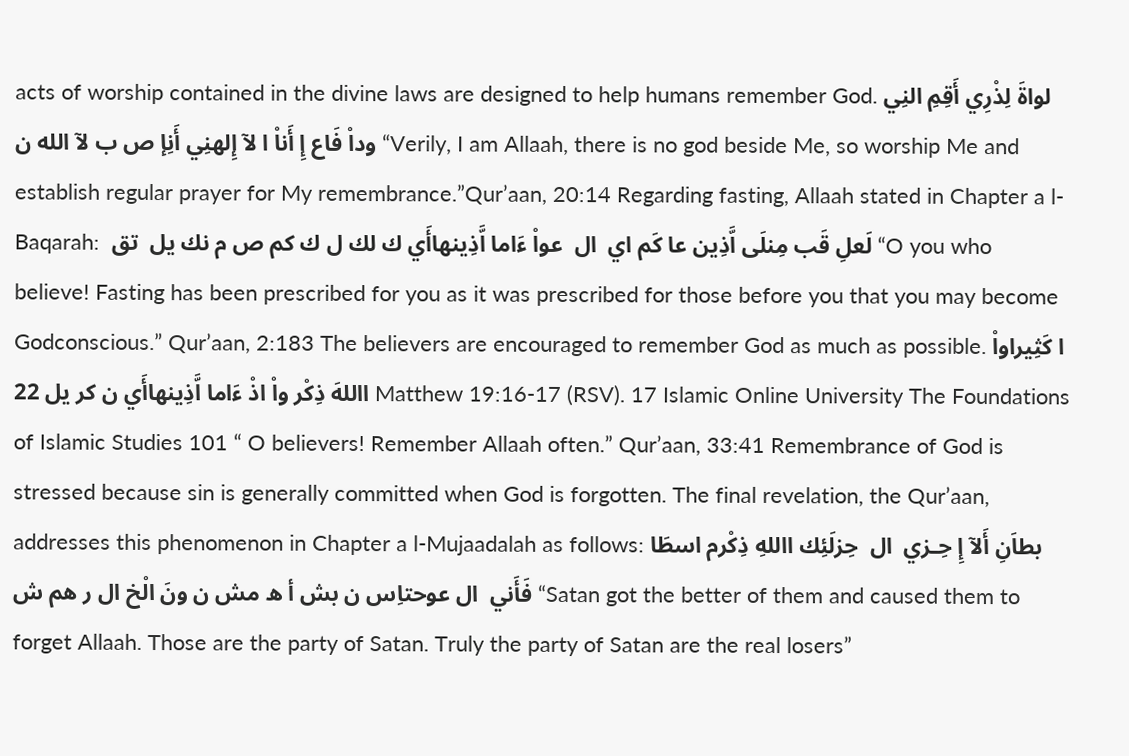acts of worship contained in the divine laws are designed to help humans remember God. لواةَ لِذْرِي أَقِمِ النِي وداْ فَاع إِ أَناْ ا لآ إِلهنِي أَنِإ ص ب لآ الله ن “Verily, I am Allaah, there is no god beside Me, so worship Me and establish regular prayer for My remembrance.”Qur’aan, 20:14 Regarding fasting, Allaah stated in Chapter a l-Baqarah:  لَعلِ قَب مِنلَى اَّذِين عا كَم اي  ال  عواْ ءَاما اَّذِينهاأَي ك لك ل ك كم ص م نك يل  تق “O you who believe! Fasting has been prescribed for you as it was prescribed for those before you that you may become Godconscious.” Qur’aan, 2:183 The believers are encouraged to remember God as much as possible. ا كَثِيراواْ االلهَ ذِكْر واْ اذْ ءَاما اَّذِينهاأَي ن كر يل 22 Matthew 19:16-17 (RSV). 17 Islamic Online University The Foundations of Islamic Studies 101 “ O believers! Remember Allaah often.” Qur’aan, 33:41 Remembrance of God is stressed because sin is generally committed when God is forgotten. The final revelation, the Qur’aan, addresses this phenomenon in Chapter a l-Mujaadalah as follows: بطاَنِ أَلآ إِ حِـزي  ال  حِزلَئِك االلهِ ذِكْرم اسطَا فَأَني  ال عوحتاِس ن بش أ ه مش ن ونَ الْخ ال ر هم ش “Satan got the better of them and caused them to forget Allaah. Those are the party of Satan. Truly the party of Satan are the real losers”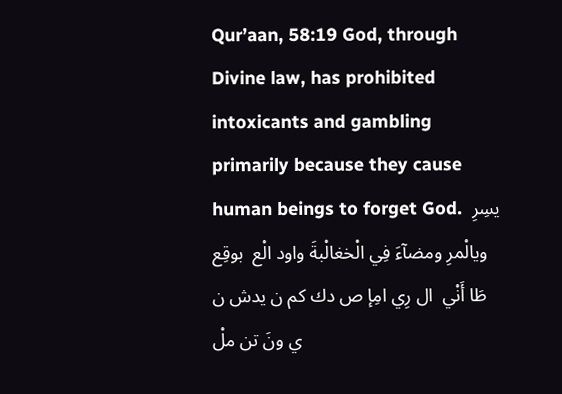Qur’aan, 58:19 God, through Divine law, has prohibited intoxicants and gambling primarily because they cause human beings to forget God.  يسِرِ ويالْمرِ ومضآءَ فِي الْخغالْبةَ واود الْع  بوقِع طَا أَنْي  ال رِي امِإ ص دك كم ن يدش ن ي ونَ تن ملْ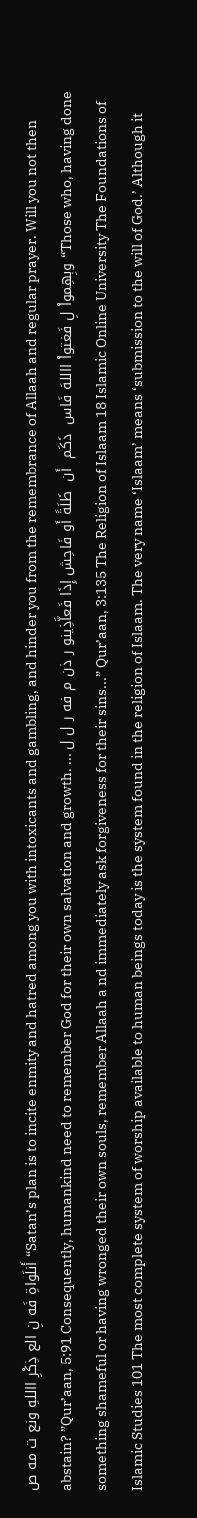أَنلَواةِ فَه نِ الع ذِكْرِ االلهِ ونع ت مه ص “Satan’s plan is to incite enmity and hatred among you with intoxicants and gambling, and hinder you from the remembrance of Allaah and regular prayer. Will you not then abstain? ”Qur’aan, 5:91 Consequently, humankind need to remember God for their own salvation and growth. ... وبِهِمواْ لِ فَغتواْ االلهَ فَاس  ذَكَم  أَن  ظَلَةً أَو فَاحِش إِذَا فَعاَّذِينو ر ذن م فه ر ل ل “Those who, having done something shameful or having wronged their own souls, remember Allaah a nd immediately ask forgiveness for their sins...” Qur’aan, 3:135 The Religion of Islaam 18 Islamic Online University The Foundations of Islamic Studies 101 The most complete system of worship available to human beings today is the system found in the religion of Islaam. The very name ‘Islaam’ means ‘submission to the will of God.’ Although it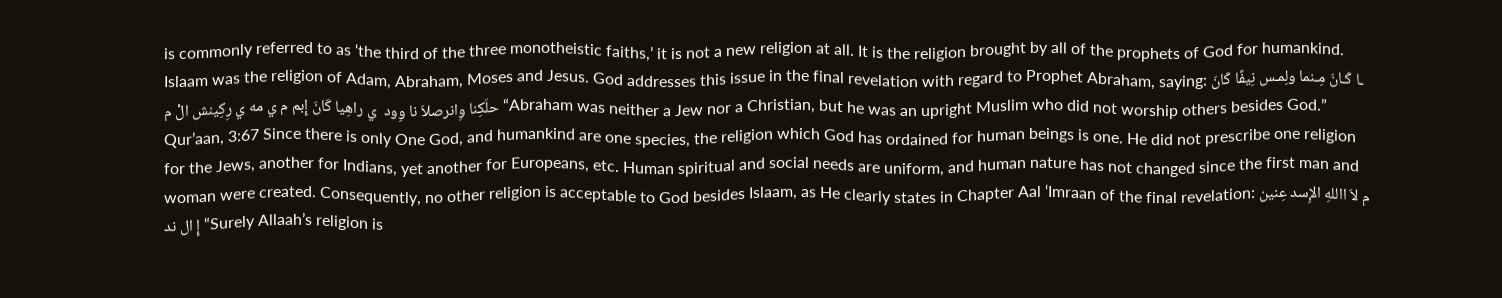is commonly referred to as ‘the third of the three monotheistic faiths,’ it is not a new religion at all. It is the religion brought by all of the prophets of God for humankind. Islaam was the religion of Adam, Abraham, Moses and Jesus. God addresses this issue in the final revelation with regard to Prophet Abraham, saying: ـا كَـانَ مِـنما ولِمـس نِيفًا كَانَ حلَكِنا وِانرصلاَ نا وِود  ي راهِيا كَانَ إِبم م ي مه ي رِكِينش الْ م “Abraham was neither a Jew nor a Christian, but he was an upright Muslim who did not worship others besides God.” Qur’aan, 3:67 Since there is only One God, and humankind are one species, the religion which God has ordained for human beings is one. He did not prescribe one religion for the Jews, another for Indians, yet another for Europeans, etc. Human spiritual and social needs are uniform, and human nature has not changed since the first man and woman were created. Consequently, no other religion is acceptable to God besides Islaam, as He clearly states in Chapter Aal ‘Imraan of the final revelation: م لاَ االلهِ الإِسد عِنين إِ ال ند “Surely Allaah’s religion is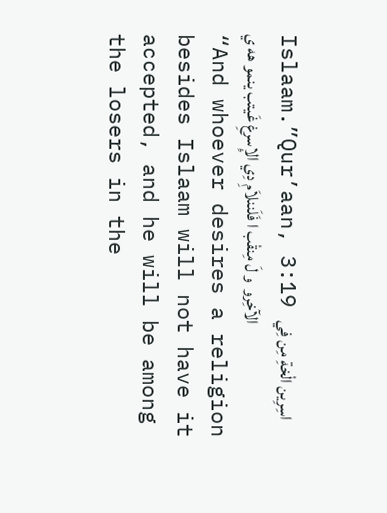Islaam.”Qur’aan, 3:19 اسِرِين الْخةِ مِن فِي الآخِرو  و لَ مِنقْب ا فَلَننلاَمِ دِي الإِسرغِ غَيتب ينمو هه ي “And whoever desires a religion besides Islaam will not have it accepted, and he will be among the losers in the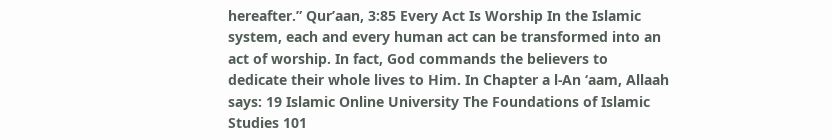hereafter.” Qur’aan, 3:85 Every Act Is Worship In the Islamic system, each and every human act can be transformed into an act of worship. In fact, God commands the believers to dedicate their whole lives to Him. In Chapter a l-An ‘aam, Allaah says: 19 Islamic Online University The Foundations of Islamic Studies 101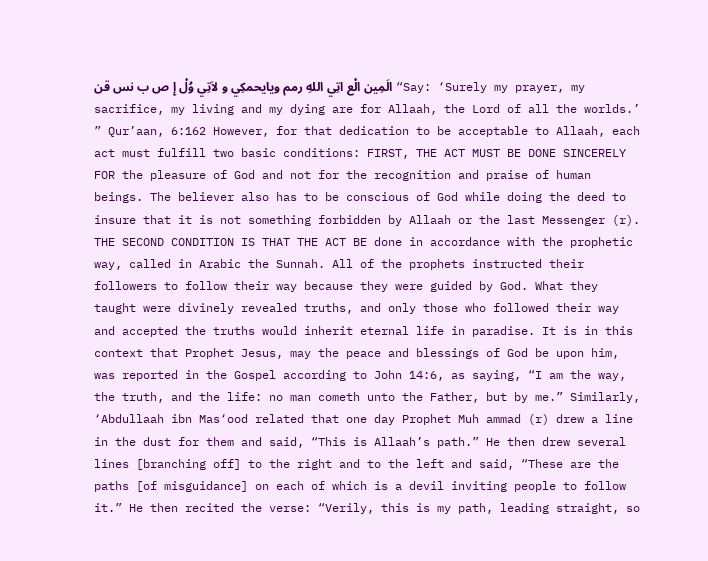الَمِين الْع اتِي اللهِ رمم ويايحمكِي و لاَتِي وُلْ إِ ص ب نس قن “Say: ‘Surely my prayer, my sacrifice, my living and my dying are for Allaah, the Lord of all the worlds.’ ” Qur’aan, 6:162 However, for that dedication to be acceptable to Allaah, each act must fulfill two basic conditions: FIRST, THE ACT MUST BE DONE SINCERELY FOR the pleasure of God and not for the recognition and praise of human beings. The believer also has to be conscious of God while doing the deed to insure that it is not something forbidden by Allaah or the last Messenger (r). THE SECOND CONDITION IS THAT THE ACT BE done in accordance with the prophetic way, called in Arabic the Sunnah. All of the prophets instructed their followers to follow their way because they were guided by God. What they taught were divinely revealed truths, and only those who followed their way and accepted the truths would inherit eternal life in paradise. It is in this context that Prophet Jesus, may the peace and blessings of God be upon him, was reported in the Gospel according to John 14:6, as saying, “I am the way, the truth, and the life: no man cometh unto the Father, but by me.” Similarly, ‘Abdullaah ibn Mas‘ood related that one day Prophet Muh ammad (r) drew a line in the dust for them and said, “This is Allaah’s path.” He then drew several lines [branching off] to the right and to the left and said, “These are the paths [of misguidance] on each of which is a devil inviting people to follow it.” He then recited the verse: “Verily, this is my path, leading straight, so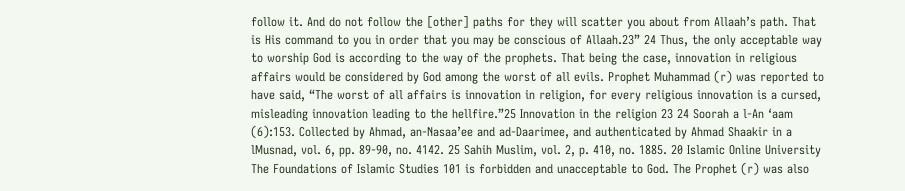follow it. And do not follow the [other] paths for they will scatter you about from Allaah’s path. That is His command to you in order that you may be conscious of Allaah.23” 24 Thus, the only acceptable way to worship God is according to the way of the prophets. That being the case, innovation in religious affairs would be considered by God among the worst of all evils. Prophet Muhammad (r) was reported to have said, “The worst of all affairs is innovation in religion, for every religious innovation is a cursed, misleading innovation leading to the hellfire.”25 Innovation in the religion 23 24 Soorah a l-An ‘aam (6):153. Collected by Ahmad, an-Nasaa’ee and ad-Daarimee, and authenticated by Ahmad Shaakir in a lMusnad, vol. 6, pp. 89-90, no. 4142. 25 Sahih Muslim, vol. 2, p. 410, no. 1885. 20 Islamic Online University The Foundations of Islamic Studies 101 is forbidden and unacceptable to God. The Prophet (r) was also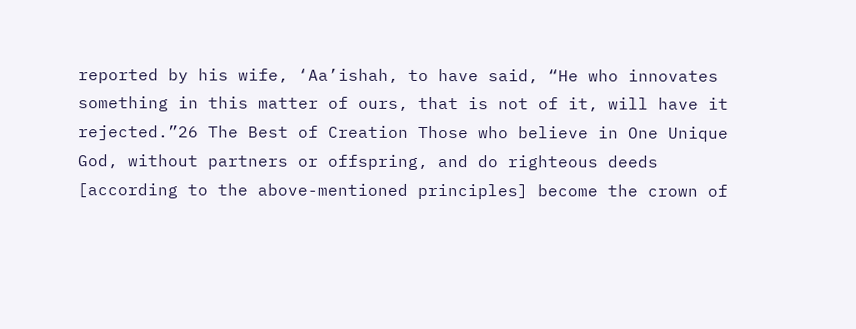reported by his wife, ‘Aa’ishah, to have said, “He who innovates something in this matter of ours, that is not of it, will have it rejected.”26 The Best of Creation Those who believe in One Unique God, without partners or offspring, and do righteous deeds [according to the above-mentioned principles] become the crown of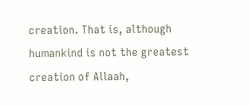creation. That is, although humankind is not the greatest creation of Allaah,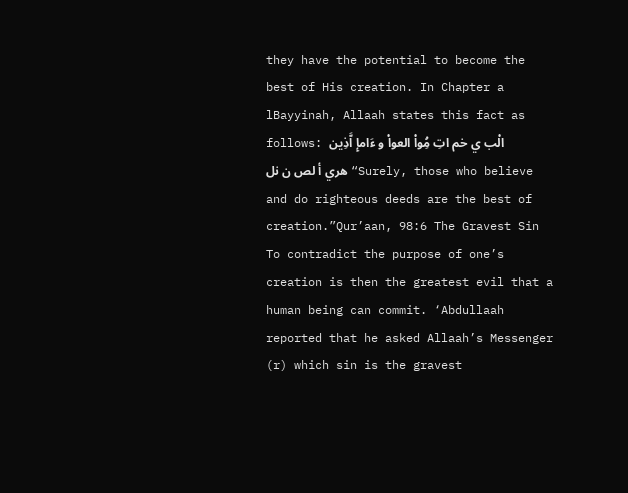they have the potential to become the best of His creation. In Chapter a lBayyinah, Allaah states this fact as follows: الْب ي خم اتِ مُِواْ العواْ و ءَامإِ اَّذِين هري أ لص ن نل “Surely, those who believe and do righteous deeds are the best of creation.”Qur’aan, 98:6 The Gravest Sin To contradict the purpose of one’s creation is then the greatest evil that a human being can commit. ‘Abdullaah reported that he asked Allaah’s Messenger (r) which sin is the gravest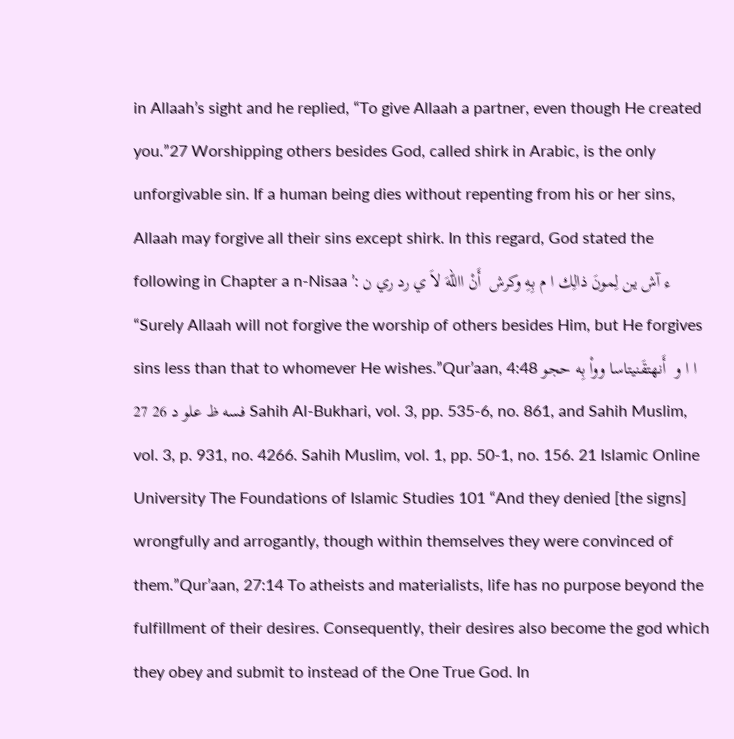in Allaah’s sight and he replied, “To give Allaah a partner, even though He created you.”27 Worshipping others besides God, called shirk in Arabic, is the only unforgivable sin. If a human being dies without repenting from his or her sins, Allaah may forgive all their sins except shirk. In this regard, God stated the following in Chapter a n-Nisaa ’: ء آش ين لِمونَ ذالِك ا م بِهِ وكرش  أَنْ االلهَ لاَ ي رد ري ن “Surely Allaah will not forgive the worship of others besides Him, but He forgives sins less than that to whomever He wishes.”Qur’aan, 4:48 ا ا و  أَنهتقَنيتاسا وواْ بِه حجو فسه ظ علو د 26 27 Sahih Al-Bukhari, vol. 3, pp. 535-6, no. 861, and Sahih Muslim, vol. 3, p. 931, no. 4266. Sahih Muslim, vol. 1, pp. 50-1, no. 156. 21 Islamic Online University The Foundations of Islamic Studies 101 “And they denied [the signs] wrongfully and arrogantly, though within themselves they were convinced of them.”Qur’aan, 27:14 To atheists and materialists, life has no purpose beyond the fulfillment of their desires. Consequently, their desires also become the god which they obey and submit to instead of the One True God. In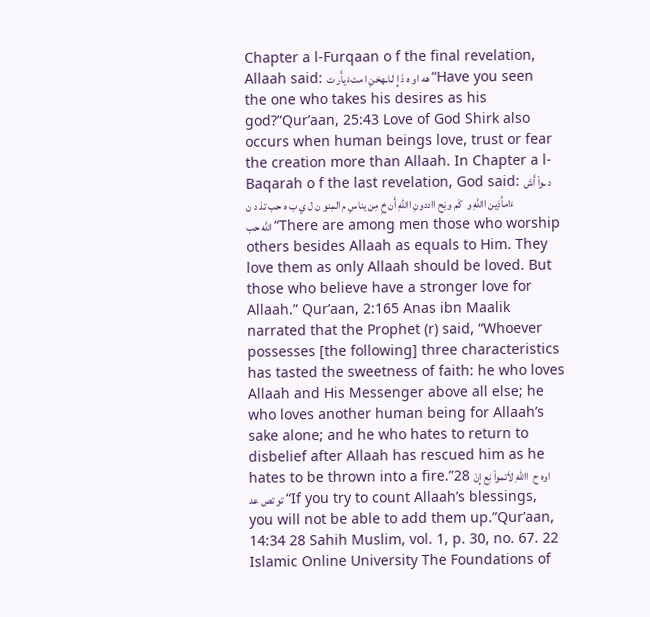Chapter a l-Furqaan o f the final revelation, Allaah said: هه او ه ذَ إِ لـاـهخنِ ا متءَيأَر ت “Have you seen the one who takes his desires as his god?”Qur’aan, 25:43 Love of God Shirk also occurs when human beings love, trust or fear the creation more than Allaah. In Chapter a l-Baqarah o f the last revelation, God said: د ـواْ أَش ءَاماَّذِين االلهِ و  كَم ونِح ااددونِ االلهِ أَن خِ مِن يناسِ م المِنو ن ل ي ب ه حب تذ د ن الله حب “There are among men those who worship others besides Allaah as equals to Him. They love them as only Allaah should be loved. But those who believe have a stronger love for Allaah.” Qur’aan, 2:165 Anas ibn Maalik narrated that the Prophet (r) said, “Whoever possesses [the following] three characteristics has tasted the sweetness of faith: he who loves Allaah and His Messenger above all else; he who loves another human being for Allaah’s sake alone; and he who hates to return to disbelief after Allaah has rescued him as he hates to be thrown into a fire.”28 اوه ح  االلهِ لاَتمواْ نِع إِنْ تو تص عد “If you try to count Allaah’s blessings, you will not be able to add them up.”Qur’aan, 14:34 28 Sahih Muslim, vol. 1, p. 30, no. 67. 22 Islamic Online University The Foundations of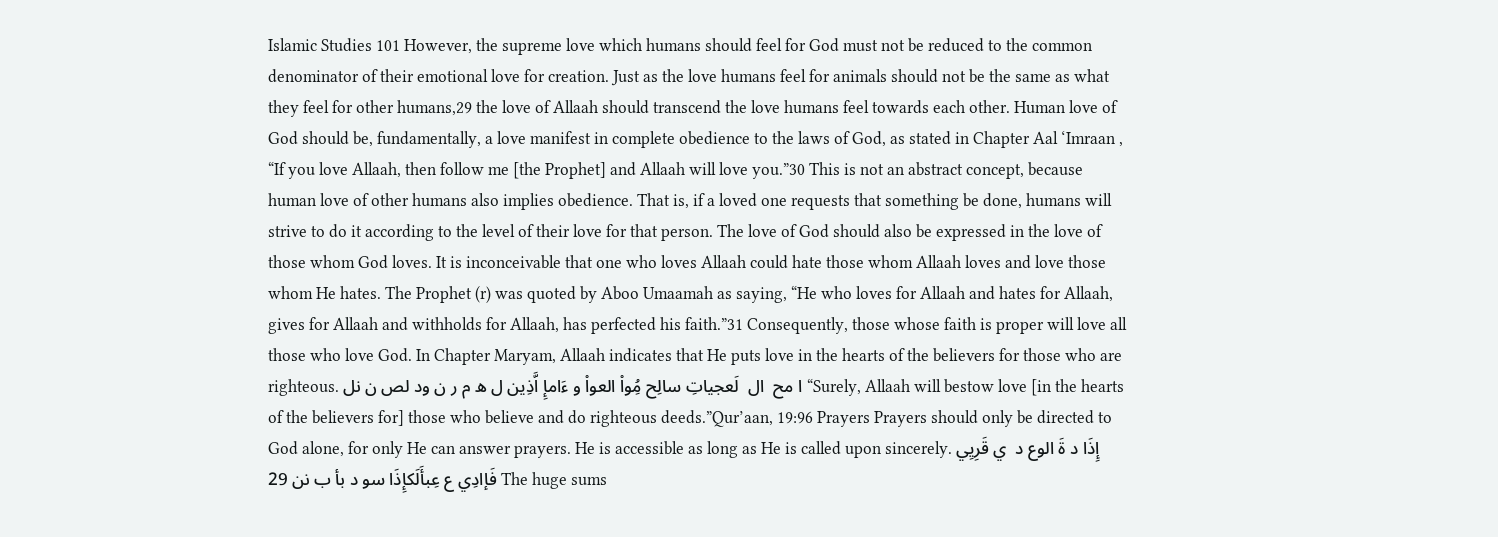Islamic Studies 101 However, the supreme love which humans should feel for God must not be reduced to the common denominator of their emotional love for creation. Just as the love humans feel for animals should not be the same as what they feel for other humans,29 the love of Allaah should transcend the love humans feel towards each other. Human love of God should be, fundamentally, a love manifest in complete obedience to the laws of God, as stated in Chapter Aal ‘Imraan , “If you love Allaah, then follow me [the Prophet] and Allaah will love you.”30 This is not an abstract concept, because human love of other humans also implies obedience. That is, if a loved one requests that something be done, humans will strive to do it according to the level of their love for that person. The love of God should also be expressed in the love of those whom God loves. It is inconceivable that one who loves Allaah could hate those whom Allaah loves and love those whom He hates. The Prophet (r) was quoted by Aboo Umaamah as saying, “He who loves for Allaah and hates for Allaah, gives for Allaah and withholds for Allaah, has perfected his faith.”31 Consequently, those whose faith is proper will love all those who love God. In Chapter Maryam, Allaah indicates that He puts love in the hearts of the believers for those who are righteous. ا مح  ال  لَعجياتِ سالِح مُِواْ العواْ و ءَامإِ اَّذِين ل ه م ر ن ود لص ن نل “Surely, Allaah will bestow love [in the hearts of the believers for] those who believe and do righteous deeds.”Qur’aan, 19:96 Prayers Prayers should only be directed to God alone, for only He can answer prayers. He is accessible as long as He is called upon sincerely. إِذَا د ةَ الوع د  ي قَرِيِي فَإادِي ع عِبأَلَكإِذَا سو د بأ ب نن 29 The huge sums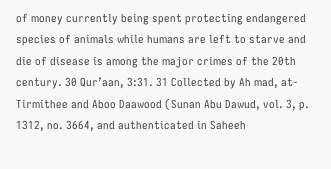of money currently being spent protecting endangered species of animals while humans are left to starve and die of disease is among the major crimes of the 20th century. 30 Qur’aan, 3:31. 31 Collected by Ah mad, at-Tirmithee and Aboo Daawood (Sunan Abu Dawud, vol. 3, p. 1312, no. 3664, and authenticated in Saheeh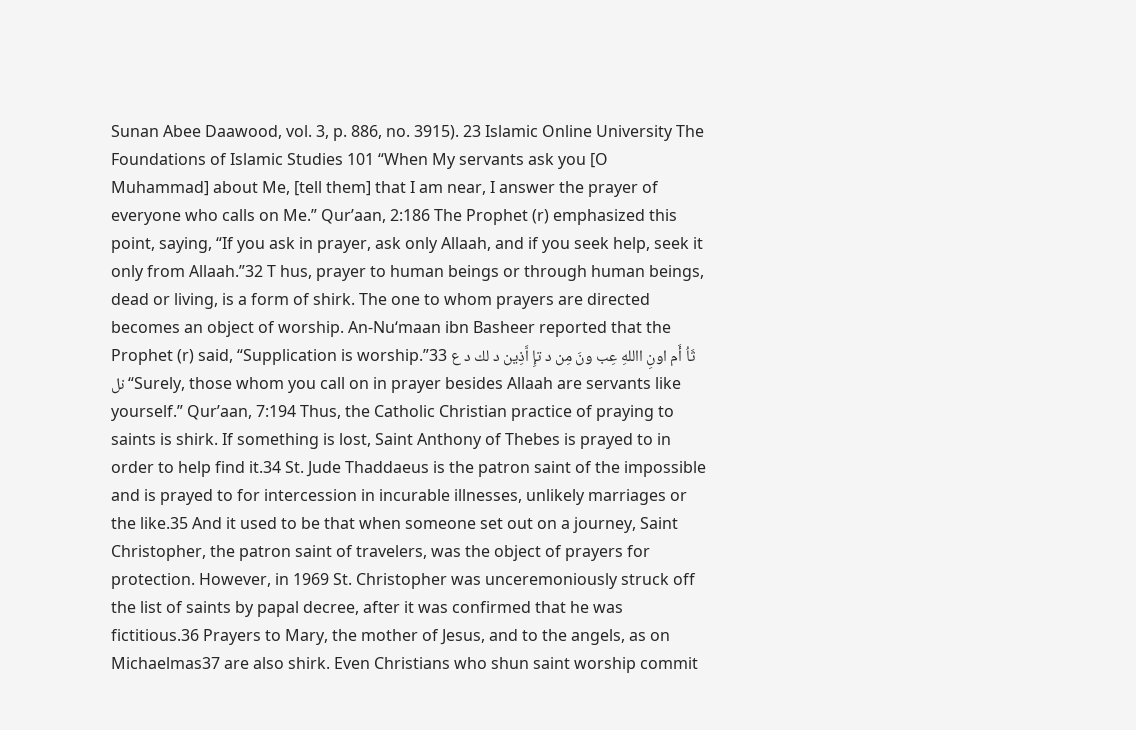Sunan Abee Daawood, vol. 3, p. 886, no. 3915). 23 Islamic Online University The Foundations of Islamic Studies 101 “When My servants ask you [O Muhammad] about Me, [tell them] that I am near, I answer the prayer of everyone who calls on Me.” Qur’aan, 2:186 The Prophet (r) emphasized this point, saying, “If you ask in prayer, ask only Allaah, and if you seek help, seek it only from Allaah.”32 T hus, prayer to human beings or through human beings, dead or living, is a form of shirk. The one to whom prayers are directed becomes an object of worship. An-Nu‘maan ibn Basheer reported that the Prophet (r) said, “Supplication is worship.”33 ثَاُ أَم اونِ االلهِ عِب ونَ مِن د تإِ اَّذِين د لك د ع نل “Surely, those whom you call on in prayer besides Allaah are servants like yourself.” Qur’aan, 7:194 Thus, the Catholic Christian practice of praying to saints is shirk. If something is lost, Saint Anthony of Thebes is prayed to in order to help find it.34 St. Jude Thaddaeus is the patron saint of the impossible and is prayed to for intercession in incurable illnesses, unlikely marriages or the like.35 And it used to be that when someone set out on a journey, Saint Christopher, the patron saint of travelers, was the object of prayers for protection. However, in 1969 St. Christopher was unceremoniously struck off the list of saints by papal decree, after it was confirmed that he was fictitious.36 Prayers to Mary, the mother of Jesus, and to the angels, as on Michaelmas37 are also shirk. Even Christians who shun saint worship commit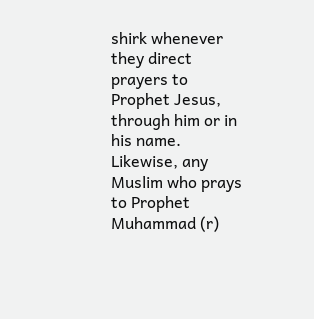shirk whenever they direct prayers to Prophet Jesus, through him or in his name. Likewise, any Muslim who prays to Prophet Muhammad (r)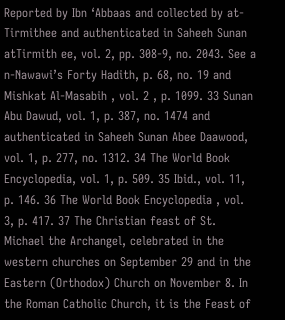Reported by Ibn ‘Abbaas and collected by at-Tirmithee and authenticated in Saheeh Sunan atTirmith ee, vol. 2, pp. 308-9, no. 2043. See a n-Nawawi’s Forty Hadith, p. 68, no. 19 and Mishkat Al-Masabih , vol. 2 , p. 1099. 33 Sunan Abu Dawud, vol. 1, p. 387, no. 1474 and authenticated in Saheeh Sunan Abee Daawood, vol. 1, p. 277, no. 1312. 34 The World Book Encyclopedia, vol. 1, p. 509. 35 Ibid., vol. 11, p. 146. 36 The World Book Encyclopedia , vol. 3, p. 417. 37 The Christian feast of St. Michael the Archangel, celebrated in the western churches on September 29 and in the Eastern (Orthodox) Church on November 8. In the Roman Catholic Church, it is the Feast of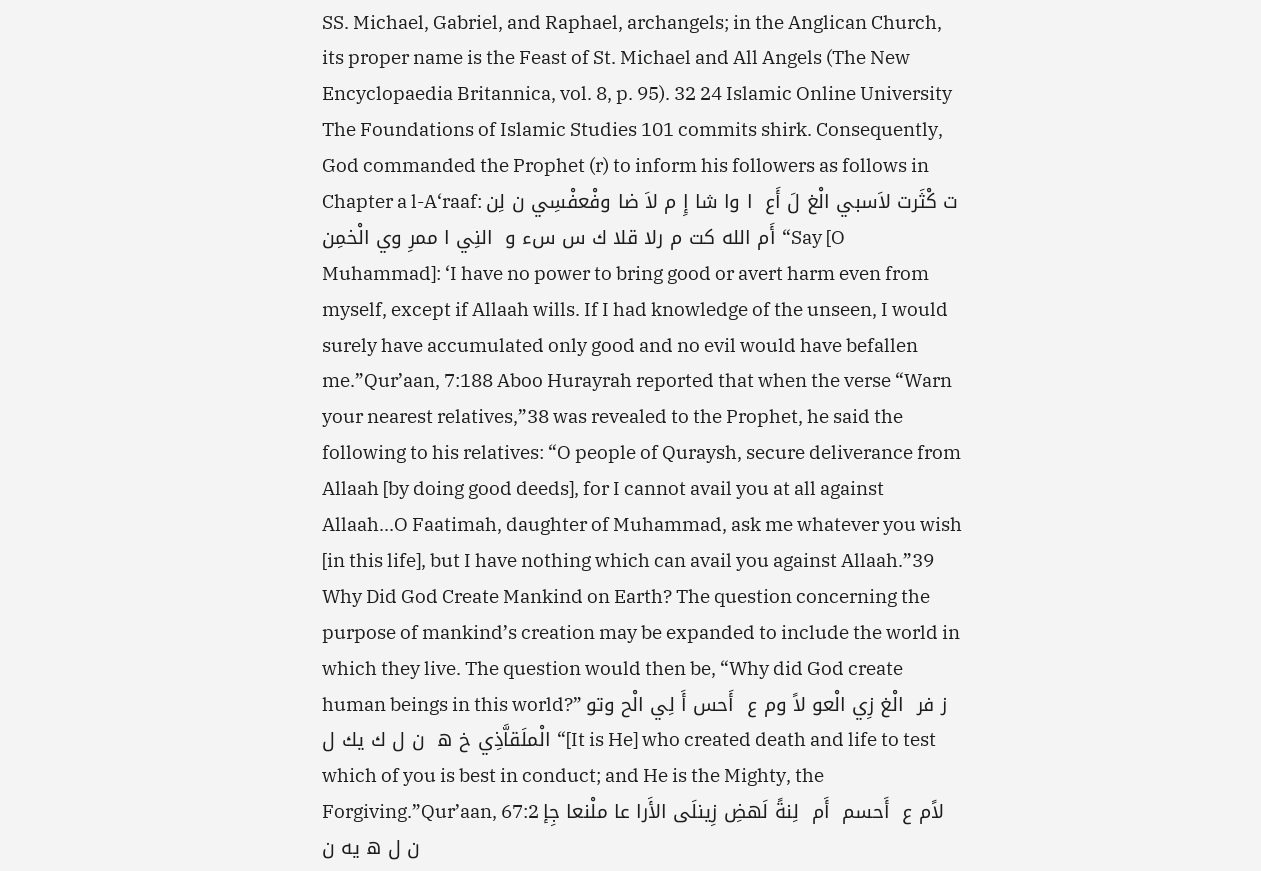SS. Michael, Gabriel, and Raphael, archangels; in the Anglican Church, its proper name is the Feast of St. Michael and All Angels (The New Encyclopaedia Britannica, vol. 8, p. 95). 32 24 Islamic Online University The Foundations of Islamic Studies 101 commits shirk. Consequently, God commanded the Prophet (r) to inform his followers as follows in Chapter a l-A‘raaf: ت كْثَرت لاَسبي الْغ لَ أَع  ا وا شا إِ م لاَ ضا وفْعفْسِي ن لِن أَم الله كت م رلا قلا ك س سء و  النِي ا ممرِ وي الْخمِن “Say [O Muhammad]: ‘I have no power to bring good or avert harm even from myself, except if Allaah wills. If I had knowledge of the unseen, I would surely have accumulated only good and no evil would have befallen me.”Qur’aan, 7:188 Aboo Hurayrah reported that when the verse “Warn your nearest relatives,”38 was revealed to the Prophet, he said the following to his relatives: “O people of Quraysh, secure deliverance from Allaah [by doing good deeds], for I cannot avail you at all against Allaah...O Faatimah, daughter of Muhammad, ask me whatever you wish [in this life], but I have nothing which can avail you against Allaah.”39 Why Did God Create Mankind on Earth? The question concerning the purpose of mankind’s creation may be expanded to include the world in which they live. The question would then be, “Why did God create human beings in this world?” ز فر  الْغ زِي الْعو لاً وم ع  أَحس أَ لِي الْح وتو الْملَقاَّذِي خ ه  ن ل ك يك ل “[It is He] who created death and life to test which of you is best in conduct; and He is the Mighty, the Forgiving.”Qur’aan, 67:2 لاًم ع  أَحسم  أَم  لِنةً لَهضِ زِينلَى الأَرا عا ملْنعا جِإ  ن ل ه يه ن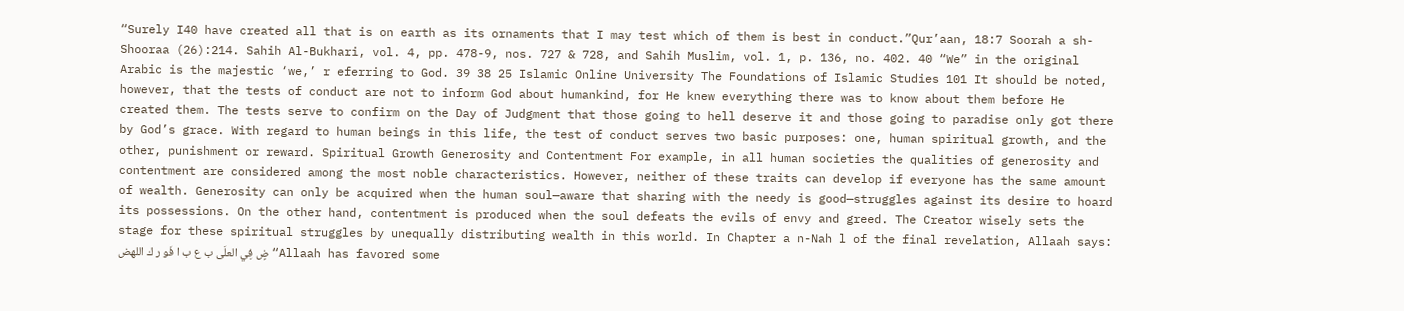“Surely I40 have created all that is on earth as its ornaments that I may test which of them is best in conduct.”Qur’aan, 18:7 Soorah a sh-Shooraa (26):214. Sahih Al-Bukhari, vol. 4, pp. 478-9, nos. 727 & 728, and Sahih Muslim, vol. 1, p. 136, no. 402. 40 “We” in the original Arabic is the majestic ‘we,’ r eferring to God. 39 38 25 Islamic Online University The Foundations of Islamic Studies 101 It should be noted, however, that the tests of conduct are not to inform God about humankind, for He knew everything there was to know about them before He created them. The tests serve to confirm on the Day of Judgment that those going to hell deserve it and those going to paradise only got there by God’s grace. With regard to human beings in this life, the test of conduct serves two basic purposes: one, human spiritual growth, and the other, punishment or reward. Spiritual Growth Generosity and Contentment For example, in all human societies the qualities of generosity and contentment are considered among the most noble characteristics. However, neither of these traits can develop if everyone has the same amount of wealth. Generosity can only be acquired when the human soul—aware that sharing with the needy is good—struggles against its desire to hoard its possessions. On the other hand, contentment is produced when the soul defeats the evils of envy and greed. The Creator wisely sets the stage for these spiritual struggles by unequally distributing wealth in this world. In Chapter a n-Nah l of the final revelation, Allaah says: ضٍ فِي العلَى ب ع ب ا فَو ر ك اللهض “Allaah has favored some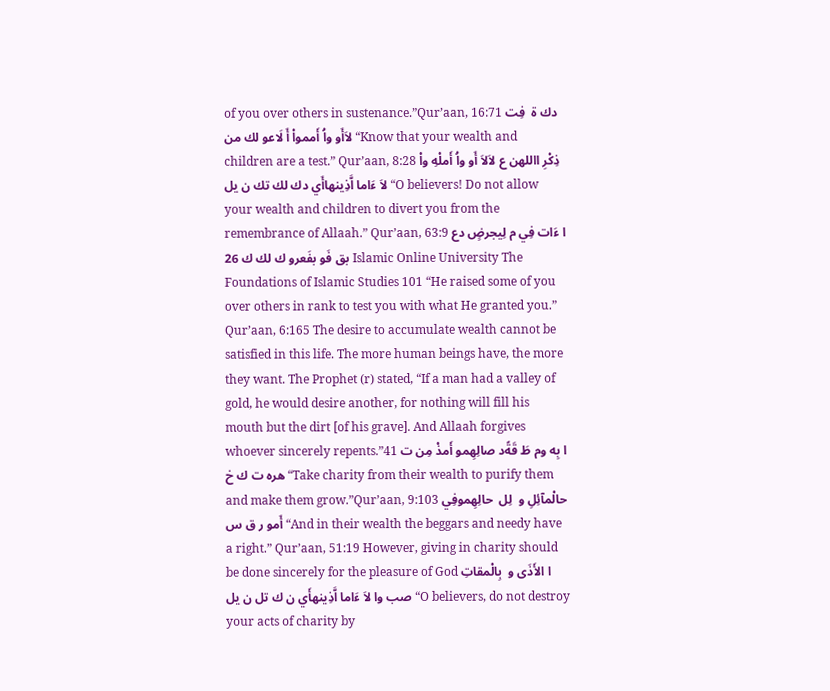of you over others in sustenance.”Qur’aan, 16:71 دك ة  فِت لاَأَو واُ أَممواْ أَ لَاعو لك من “Know that your wealth and children are a test.” Qur’aan, 8:28 ذِكْرِ االلهن ع لاَلاَ أَو واُ أَملْهِ واْ لاَ ءَاما اَّذِينهاأَي دك لك تك ن يل “O believers! Do not allow your wealth and children to divert you from the remembrance of Allaah.” Qur’aan, 63:9 ا ءَات فِي م لِيجرضٍ دع بق فَو بفَعرو ك لك ك 26 Islamic Online University The Foundations of Islamic Studies 101 “He raised some of you over others in rank to test you with what He granted you.” Qur’aan, 6:165 The desire to accumulate wealth cannot be satisfied in this life. The more human beings have, the more they want. The Prophet (r) stated, “If a man had a valley of gold, he would desire another, for nothing will fill his mouth but the dirt [of his grave]. And Allaah forgives whoever sincerely repents.”41 ا بِه وم طَ قَةًد صالِهِمو أَمذْ مِن ت هره ت ك خ “Take charity from their wealth to purify them and make them grow.”Qur’aan, 9:103 حالْمآئِلِ و  لِل  حالِهِموفِي أَمو ر ق س “And in their wealth the beggars and needy have a right.” Qur’aan, 51:19 However, giving in charity should be done sincerely for the pleasure of God ا الأَذَى و  بِالْمقاتِ صب وا لاَ ءَاما اَّذِينهأَي ن ك تل ن يل “O believers, do not destroy your acts of charity by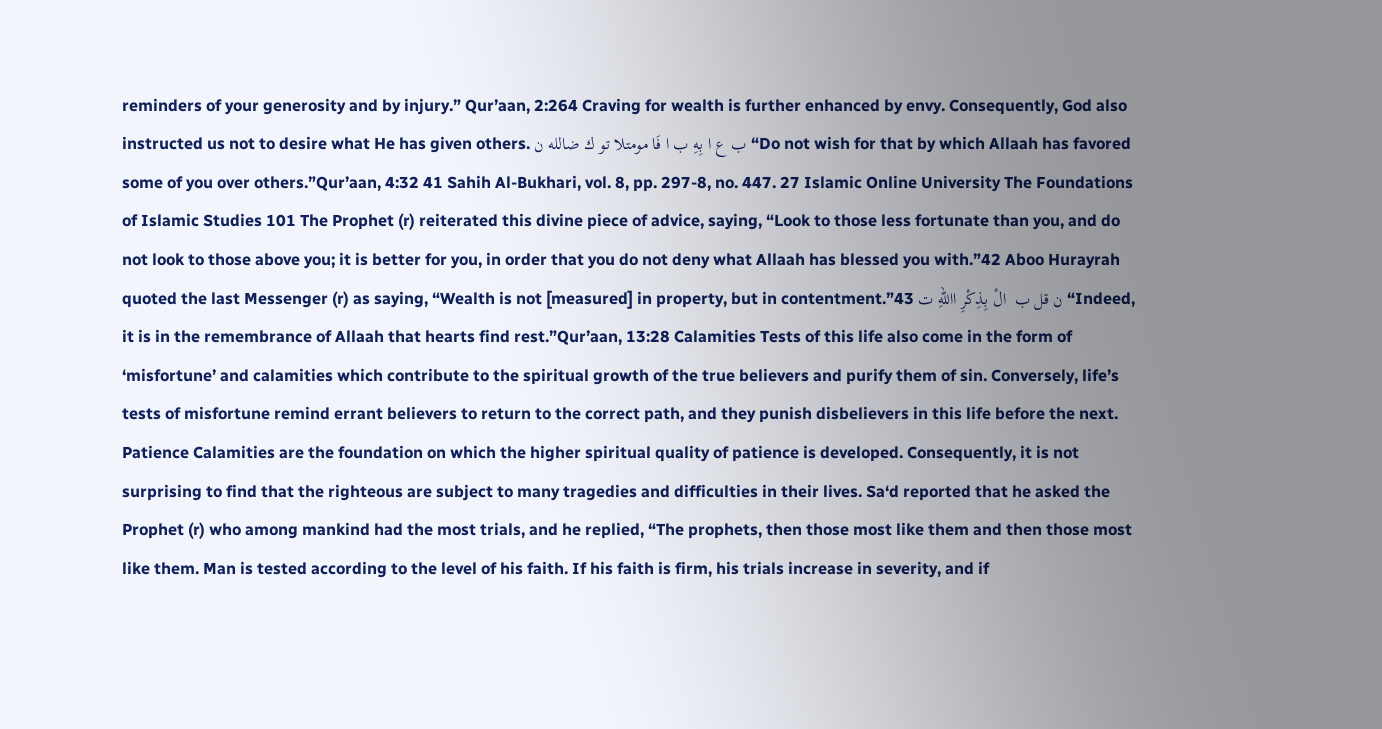reminders of your generosity and by injury.” Qur’aan, 2:264 Craving for wealth is further enhanced by envy. Consequently, God also instructed us not to desire what He has given others. ب ع ا بِهِ ب ا فَا مومتلا تو ك ضالله ن “Do not wish for that by which Allaah has favored some of you over others.”Qur’aan, 4:32 41 Sahih Al-Bukhari, vol. 8, pp. 297-8, no. 447. 27 Islamic Online University The Foundations of Islamic Studies 101 The Prophet (r) reiterated this divine piece of advice, saying, “Look to those less fortunate than you, and do not look to those above you; it is better for you, in order that you do not deny what Allaah has blessed you with.”42 Aboo Hurayrah quoted the last Messenger (r) as saying, “Wealth is not [measured] in property, but in contentment.”43 ن قل ب  الْ بِذِكْرِ االلهِ ت “Indeed, it is in the remembrance of Allaah that hearts find rest.”Qur’aan, 13:28 Calamities Tests of this life also come in the form of ‘misfortune’ and calamities which contribute to the spiritual growth of the true believers and purify them of sin. Conversely, life’s tests of misfortune remind errant believers to return to the correct path, and they punish disbelievers in this life before the next. Patience Calamities are the foundation on which the higher spiritual quality of patience is developed. Consequently, it is not surprising to find that the righteous are subject to many tragedies and difficulties in their lives. Sa‘d reported that he asked the Prophet (r) who among mankind had the most trials, and he replied, “The prophets, then those most like them and then those most like them. Man is tested according to the level of his faith. If his faith is firm, his trials increase in severity, and if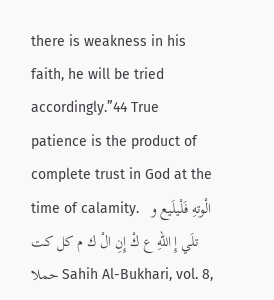there is weakness in his faith, he will be tried accordingly.”44 True patience is the product of complete trust in God at the time of calamity.   الْوتهِ فَلْيلَيع و  تلَي إِ اللهِ ع كْ إِنِ الْ ك م كل كت حملا Sahih Al-Bukhari, vol. 8,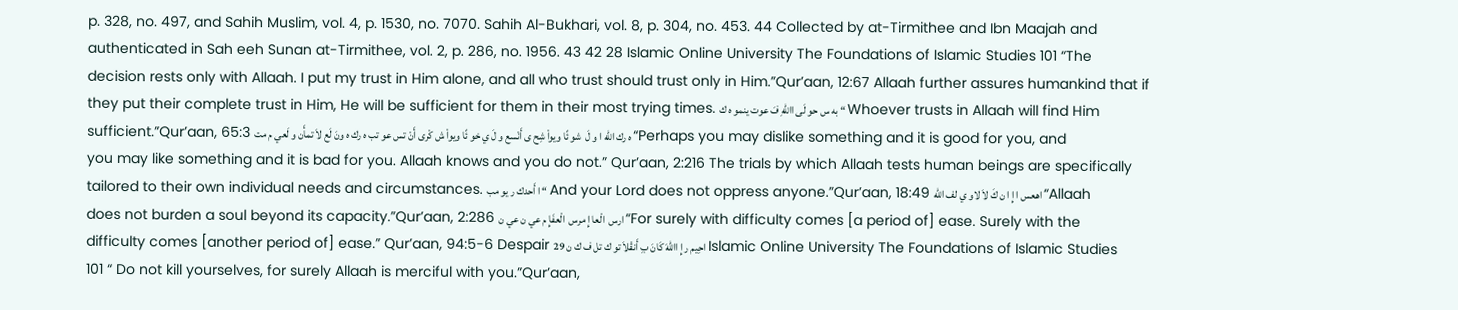p. 328, no. 497, and Sahih Muslim, vol. 4, p. 1530, no. 7070. Sahih Al-Bukhari, vol. 8, p. 304, no. 453. 44 Collected by at-Tirmithee and Ibn Maajah and authenticated in Sah eeh Sunan at-Tirmithee, vol. 2, p. 286, no. 1956. 43 42 28 Islamic Online University The Foundations of Islamic Studies 101 “The decision rests only with Allaah. I put my trust in Him alone, and all who trust should trust only in Him.”Qur’aan, 12:67 Allaah further assures humankind that if they put their complete trust in Him, He will be sufficient for them in their most trying times. به س حو لَى االلهِ فَ عوت ينمو ه ك “ Whoever trusts in Allaah will find Him sufficient.”Qur’aan, 65:3 ه رك الله ا و لَ  شو ئًا ويواْ شِح ى أَنْسع و لَ ي خو ئًا ويواْ ش كْرى أَنْ تس عو تب ه رك ه ونَ لَع لاَ تمأَن و لَعي م مت “Perhaps you may dislike something and it is good for you, and you may like something and it is bad for you. Allaah knows and you do not.” Qur’aan, 2:216 The trials by which Allaah tests human beings are specifically tailored to their own individual needs and circumstances. ا أَحدك ر يو مب “ And your Lord does not oppress anyone.”Qur’aan, 18:49 اهعس ا إِ ا ن كَ لاَ لاو ي لف الله “Allaah does not burden a soul beyond its capacity.”Qur’aan, 2:286 ارس  الْعا إِ مرس  الْعفَإِ م عي ن عي ن “For surely with difficulty comes [a period of] ease. Surely with the difficulty comes [another period of] ease.” Qur’aan, 94:5-6 Despair احِيم ر إِ االلهَ كَانَ بِ أَنقْلاَ تو ك تل ف ك ن 29 Islamic Online University The Foundations of Islamic Studies 101 “ Do not kill yourselves, for surely Allaah is merciful with you.”Qur’aan,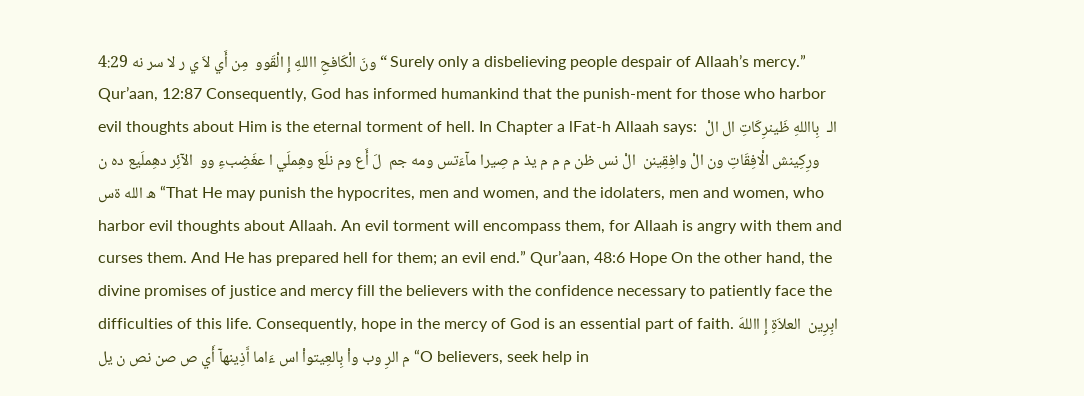4:29 ونَ الْكَافحِ االلهِ إِ الْقَوو  مِن أَي لاَ ي ر لا سر نه “ Surely only a disbelieving people despair of Allaah’s mercy.” Qur’aan, 12:87 Consequently, God has informed humankind that the punish-ment for those who harbor evil thoughts about Him is the eternal torment of hell. In Chapter a lFat-h Allaah says:  الـ  بِااللهِ ظَينرِكَاتِ ال الْ ورِكِينش الْافِقَاتِ ون الْ وافِقِينن  الْ نس ظن م م م يذ م صِيرا مآءَتس ومه جم  لَ أَع وم نلَع وهِملَي ا عغَضِبءِ وو  الآئِر دهِملَيع ده ن ه الله ةس “That He may punish the hypocrites, men and women, and the idolaters, men and women, who harbor evil thoughts about Allaah. An evil torment will encompass them, for Allaah is angry with them and curses them. And He has prepared hell for them; an evil end.” Qur’aan, 48:6 Hope On the other hand, the divine promises of justice and mercy fill the believers with the confidence necessary to patiently face the difficulties of this life. Consequently, hope in the mercy of God is an essential part of faith. ابِرِين  العلاَةِ إِ االلهَ م الرِ وب واْ بِالعِيتواْ اس ءَاما اَّذِينهآ أَي ص صن نص ن يل “O believers, seek help in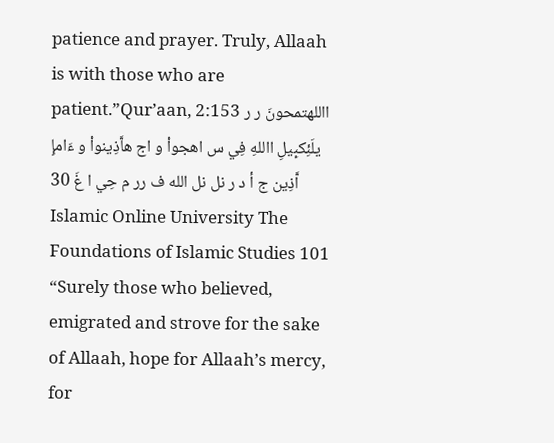patience and prayer. Truly, Allaah is with those who are patient.”Qur’aan, 2:153 االلهتمحونَ ر ر يلَئِكبِيلِ االلهِ فِي س اهجواْ و اج هاَّذِينواْ و ءَامإِ اَّذِين ج أ د ر نل نل الله ف رر م حِي ا غَ 30 Islamic Online University The Foundations of Islamic Studies 101 “Surely those who believed, emigrated and strove for the sake of Allaah, hope for Allaah’s mercy, for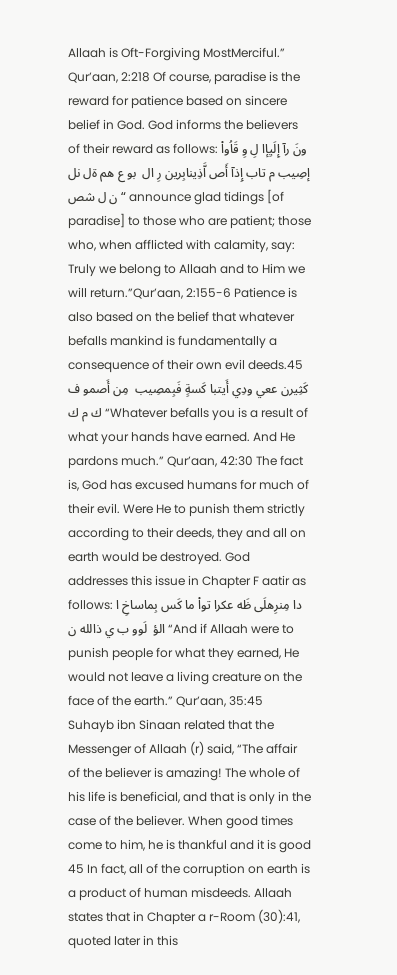Allaah is Oft-Forgiving MostMerciful.” Qur’aan, 2:218 Of course, paradise is the reward for patience based on sincere belief in God. God informs the believers of their reward as follows: ونَ رآ إِلَيِإا لِ وِ قَاُواْ إصِيب م تاب إِذآ أَص اَّذِينابِرين رِ ال  بو ع هم ةل نل ن ل شص “ announce glad tidings [of paradise] to those who are patient; those who, when afflicted with calamity, say: Truly we belong to Allaah and to Him we will return.”Qur’aan, 2:155-6 Patience is also based on the belief that whatever befalls mankind is fundamentally a consequence of their own evil deeds.45 كَثِيرن ععي ودِي أَيتبا كَسةٍ فَبِمصِيب  مِن أَصمو ف ك م ك “Whatever befalls you is a result of what your hands have earned. And He pardons much.” Qur’aan, 42:30 The fact is, God has excused humans for much of their evil. Were He to punish them strictly according to their deeds, they and all on earth would be destroyed. God addresses this issue in Chapter F aatir as follows: دا مِنرِهلَى ظَه عكرا تواْ ما كَس بِماساخِ ا الؤ  لَوو ب ي ذالله ن “And if Allaah were to punish people for what they earned, He would not leave a living creature on the face of the earth.” Qur’aan, 35:45 Suhayb ibn Sinaan related that the Messenger of Allaah (r) said, “The affair of the believer is amazing! The whole of his life is beneficial, and that is only in the case of the believer. When good times come to him, he is thankful and it is good 45 In fact, all of the corruption on earth is a product of human misdeeds. Allaah states that in Chapter a r-Room (30):41, quoted later in this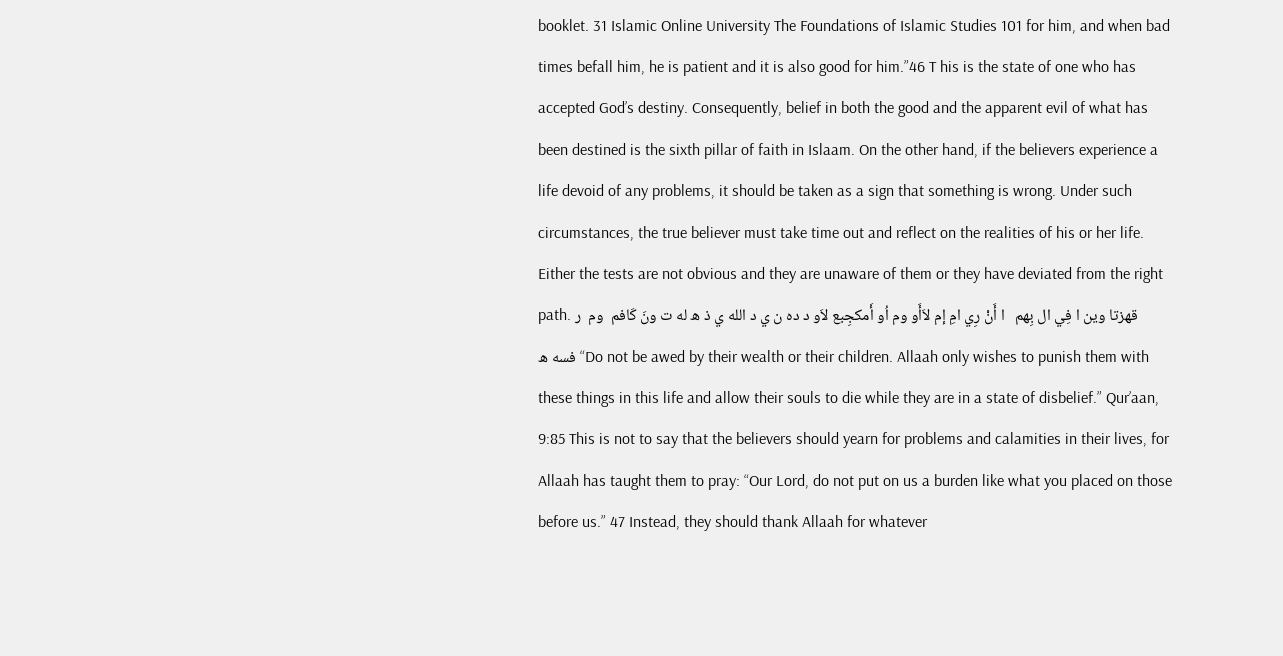booklet. 31 Islamic Online University The Foundations of Islamic Studies 101 for him, and when bad times befall him, he is patient and it is also good for him.”46 T his is the state of one who has accepted God’s destiny. Consequently, belief in both the good and the apparent evil of what has been destined is the sixth pillar of faith in Islaam. On the other hand, if the believers experience a life devoid of any problems, it should be taken as a sign that something is wrong. Under such circumstances, the true believer must take time out and reflect on the realities of his or her life. Either the tests are not obvious and they are unaware of them or they have deviated from the right path. قهزتا وين ا فِي ال بِهم   ا أَنْ رِي امِ إم لاَأَو وم اُو أَمكجِبع لاَو د ده ن ي د الله ي ذ ه له ت ونَ كَافم  وم  ر فسه ه “Do not be awed by their wealth or their children. Allaah only wishes to punish them with these things in this life and allow their souls to die while they are in a state of disbelief.” Qur’aan, 9:85 This is not to say that the believers should yearn for problems and calamities in their lives, for Allaah has taught them to pray: “Our Lord, do not put on us a burden like what you placed on those before us.” 47 Instead, they should thank Allaah for whatever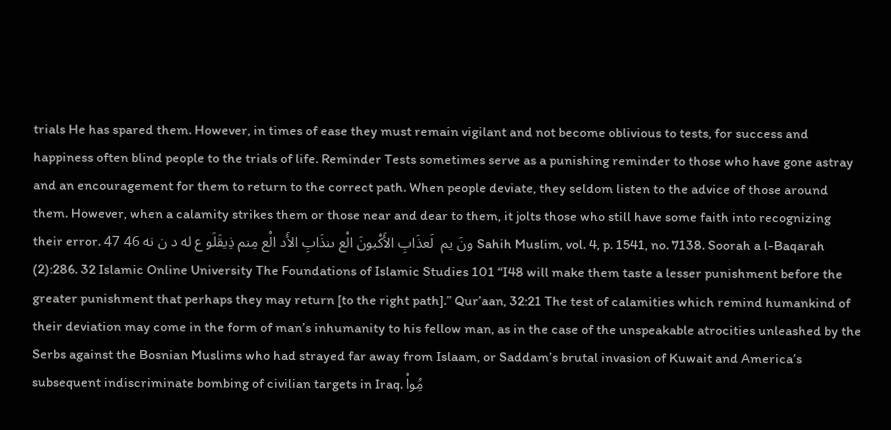trials He has spared them. However, in times of ease they must remain vigilant and not become oblivious to tests, for success and happiness often blind people to the trials of life. Reminder Tests sometimes serve as a punishing reminder to those who have gone astray and an encouragement for them to return to the correct path. When people deviate, they seldom listen to the advice of those around them. However, when a calamity strikes them or those near and dear to them, it jolts those who still have some faith into recognizing their error. ونَ يم  لَعذَابِ الأَكْبونَ الْع ىنذَابِ الأَد الْع مِنم ذِيقَلَو ع له د ن نه 46 47 Sahih Muslim, vol. 4, p. 1541, no. 7138. Soorah a l-Baqarah (2):286. 32 Islamic Online University The Foundations of Islamic Studies 101 “I48 will make them taste a lesser punishment before the greater punishment that perhaps they may return [to the right path].” Qur’aan, 32:21 The test of calamities which remind humankind of their deviation may come in the form of man’s inhumanity to his fellow man, as in the case of the unspeakable atrocities unleashed by the Serbs against the Bosnian Muslims who had strayed far away from Islaam, or Saddam’s brutal invasion of Kuwait and America’s subsequent indiscriminate bombing of civilian targets in Iraq. مُِواْ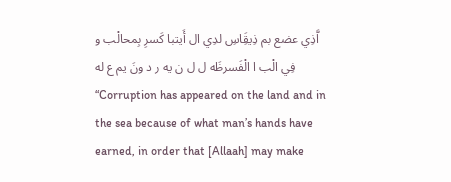اَّذِي عضع بم ذِيقَِاسِ لدِي ال أَيتبا كَسرِ بِمحالْب و  فِي الْب ا الْفَسرظَه ل ل ن يه ر د ونَ يم ع له “Corruption has appeared on the land and in the sea because of what man’s hands have earned, in order that [Allaah] may make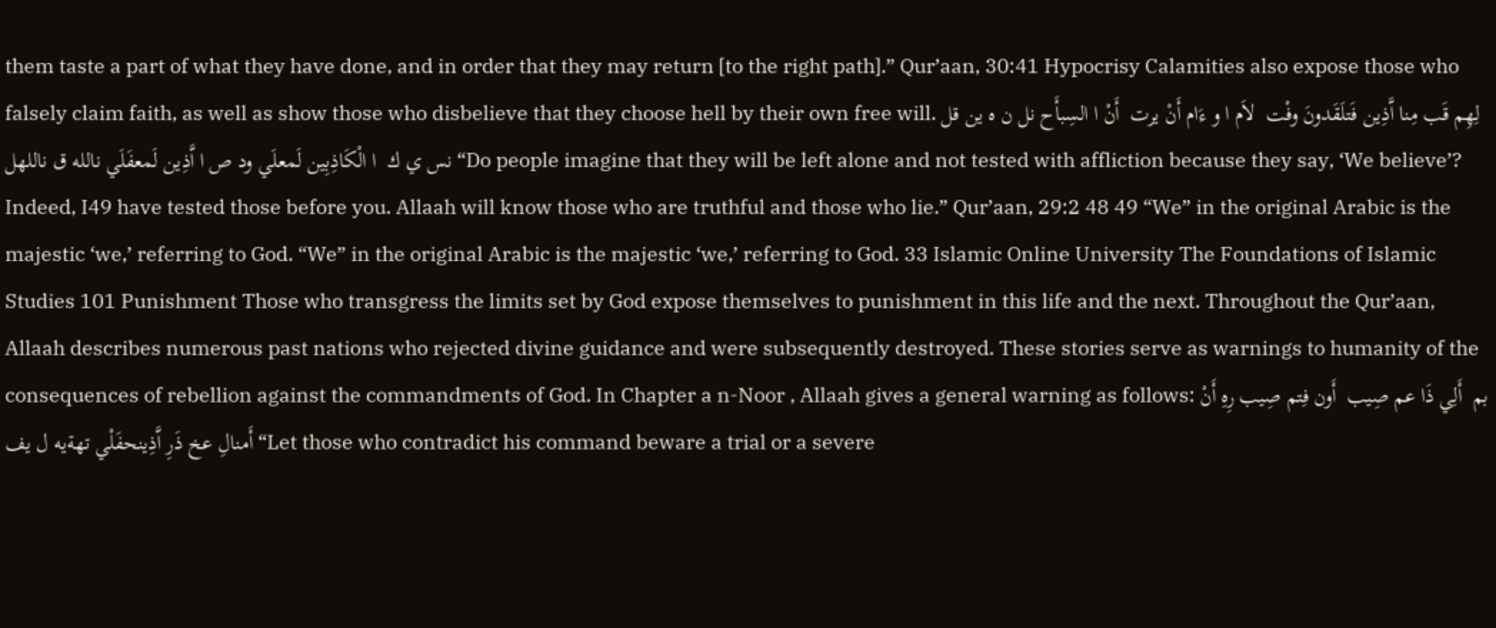them taste a part of what they have done, and in order that they may return [to the right path].” Qur’aan, 30:41 Hypocrisy Calamities also expose those who falsely claim faith, as well as show those who disbelieve that they choose hell by their own free will. لِهِم قَب مِنا اَّذِين فَتلَقَدونَ وفْت  لاَم ا و ءَام أَنْ يرت  أَنْ ا السِبأَح نل ن ه ين قل نس ي ك  ا الْكَاذِبِين لَمعلَي ود ص ا اَّذِين لَمعفَلَي نالله ق ناللهل “Do people imagine that they will be left alone and not tested with affliction because they say, ‘We believe’? Indeed, I49 have tested those before you. Allaah will know those who are truthful and those who lie.” Qur’aan, 29:2 48 49 “We” in the original Arabic is the majestic ‘we,’ referring to God. “We” in the original Arabic is the majestic ‘we,’ referring to God. 33 Islamic Online University The Foundations of Islamic Studies 101 Punishment Those who transgress the limits set by God expose themselves to punishment in this life and the next. Throughout the Qur’aan, Allaah describes numerous past nations who rejected divine guidance and were subsequently destroyed. These stories serve as warnings to humanity of the consequences of rebellion against the commandments of God. In Chapter a n-Noor , Allaah gives a general warning as follows: بم  أَلِي ذَا عم صِيب  أَون فِتم صِيب رِهِ أَنْ أَمنالِ عخ ذَرِ اَّذِينحفَلْي تهةيه ل يف “Let those who contradict his command beware a trial or a severe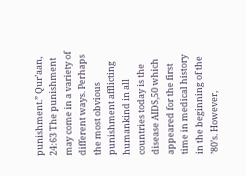punishment.” Qur’aan, 24:63 The punishment may come in a variety of different ways. Perhaps the most obvious punishment afflicting humankind in all countries today is the disease AIDS,50 which appeared for the first time in medical history in the beginning of the ’80’s. However,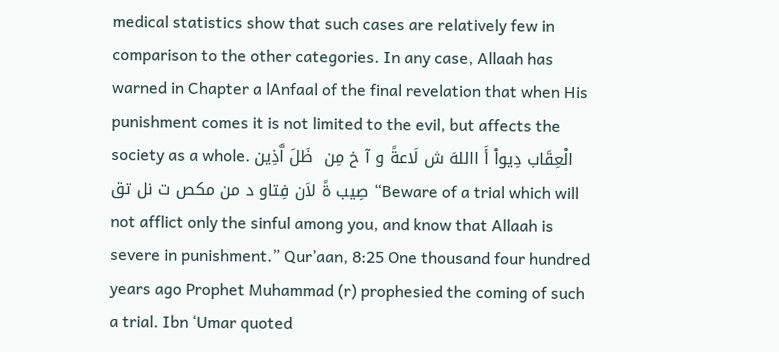medical statistics show that such cases are relatively few in comparison to the other categories. In any case, Allaah has warned in Chapter a lAnfaal of the final revelation that when His punishment comes it is not limited to the evil, but affects the society as a whole. الْعِقَاب دِيواْ أَ االلهَ ش لَاعةً و آ خ مِن  ظَلَ اَّذِين صِيب ةً لاَن فِتاو د من مكص ت نل تق “Beware of a trial which will not afflict only the sinful among you, and know that Allaah is severe in punishment.” Qur’aan, 8:25 One thousand four hundred years ago Prophet Muhammad (r) prophesied the coming of such a trial. Ibn ‘Umar quoted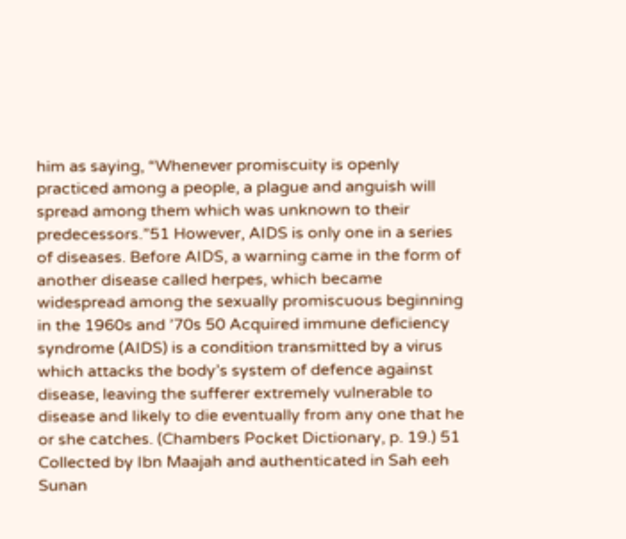him as saying, “Whenever promiscuity is openly practiced among a people, a plague and anguish will spread among them which was unknown to their predecessors.”51 However, AIDS is only one in a series of diseases. Before AIDS, a warning came in the form of another disease called herpes, which became widespread among the sexually promiscuous beginning in the 1960s and ’70s 50 Acquired immune deficiency syndrome (AIDS) is a condition transmitted by a virus which attacks the body’s system of defence against disease, leaving the sufferer extremely vulnerable to disease and likely to die eventually from any one that he or she catches. (Chambers Pocket Dictionary, p. 19.) 51 Collected by Ibn Maajah and authenticated in Sah eeh Sunan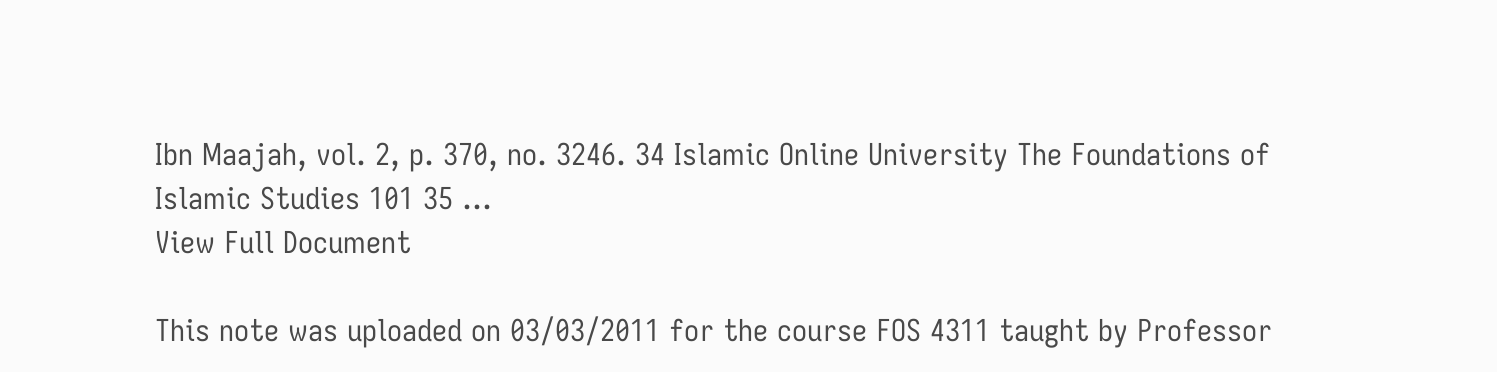Ibn Maajah, vol. 2, p. 370, no. 3246. 34 Islamic Online University The Foundations of Islamic Studies 101 35 ...
View Full Document

This note was uploaded on 03/03/2011 for the course FOS 4311 taught by Professor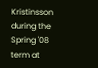Kristinsson during the Spring '08 term at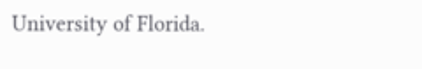University of Florida.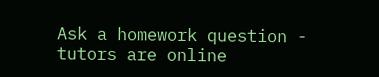Ask a homework question - tutors are online